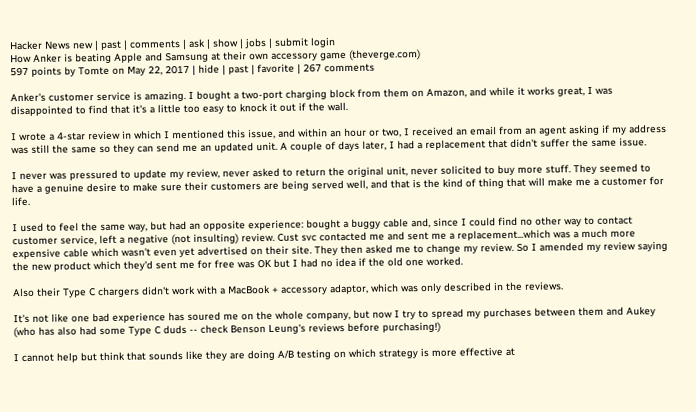Hacker News new | past | comments | ask | show | jobs | submit login
How Anker is beating Apple and Samsung at their own accessory game (theverge.com)
597 points by Tomte on May 22, 2017 | hide | past | favorite | 267 comments

Anker's customer service is amazing. I bought a two-port charging block from them on Amazon, and while it works great, I was disappointed to find that it's a little too easy to knock it out if the wall.

I wrote a 4-star review in which I mentioned this issue, and within an hour or two, I received an email from an agent asking if my address was still the same so they can send me an updated unit. A couple of days later, I had a replacement that didn't suffer the same issue.

I never was pressured to update my review, never asked to return the original unit, never solicited to buy more stuff. They seemed to have a genuine desire to make sure their customers are being served well, and that is the kind of thing that will make me a customer for life.

I used to feel the same way, but had an opposite experience: bought a buggy cable and, since I could find no other way to contact customer service, left a negative (not insulting) review. Cust svc contacted me and sent me a replacement...which was a much more expensive cable which wasn't even yet advertised on their site. They then asked me to change my review. So I amended my review saying the new product which they'd sent me for free was OK but I had no idea if the old one worked.

Also their Type C chargers didn't work with a MacBook + accessory adaptor, which was only described in the reviews.

It's not like one bad experience has soured me on the whole company, but now I try to spread my purchases between them and Aukey (who has also had some Type C duds -- check Benson Leung's reviews before purchasing!)

I cannot help but think that sounds like they are doing A/B testing on which strategy is more effective at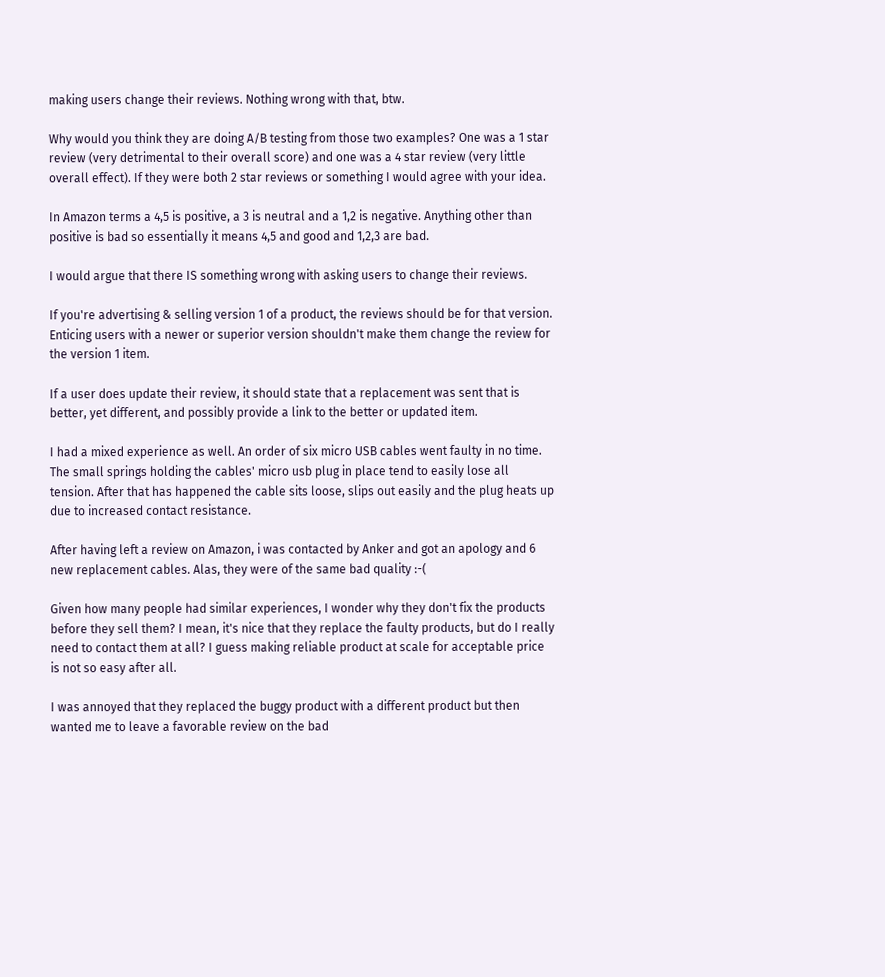making users change their reviews. Nothing wrong with that, btw.

Why would you think they are doing A/B testing from those two examples? One was a 1 star review (very detrimental to their overall score) and one was a 4 star review (very little overall effect). If they were both 2 star reviews or something I would agree with your idea.

In Amazon terms a 4,5 is positive, a 3 is neutral and a 1,2 is negative. Anything other than positive is bad so essentially it means 4,5 and good and 1,2,3 are bad.

I would argue that there IS something wrong with asking users to change their reviews.

If you're advertising & selling version 1 of a product, the reviews should be for that version. Enticing users with a newer or superior version shouldn't make them change the review for the version 1 item.

If a user does update their review, it should state that a replacement was sent that is better, yet different, and possibly provide a link to the better or updated item.

I had a mixed experience as well. An order of six micro USB cables went faulty in no time. The small springs holding the cables' micro usb plug in place tend to easily lose all tension. After that has happened the cable sits loose, slips out easily and the plug heats up due to increased contact resistance.

After having left a review on Amazon, i was contacted by Anker and got an apology and 6 new replacement cables. Alas, they were of the same bad quality :-(

Given how many people had similar experiences, I wonder why they don't fix the products before they sell them? I mean, it's nice that they replace the faulty products, but do I really need to contact them at all? I guess making reliable product at scale for acceptable price is not so easy after all.

I was annoyed that they replaced the buggy product with a different product but then wanted me to leave a favorable review on the bad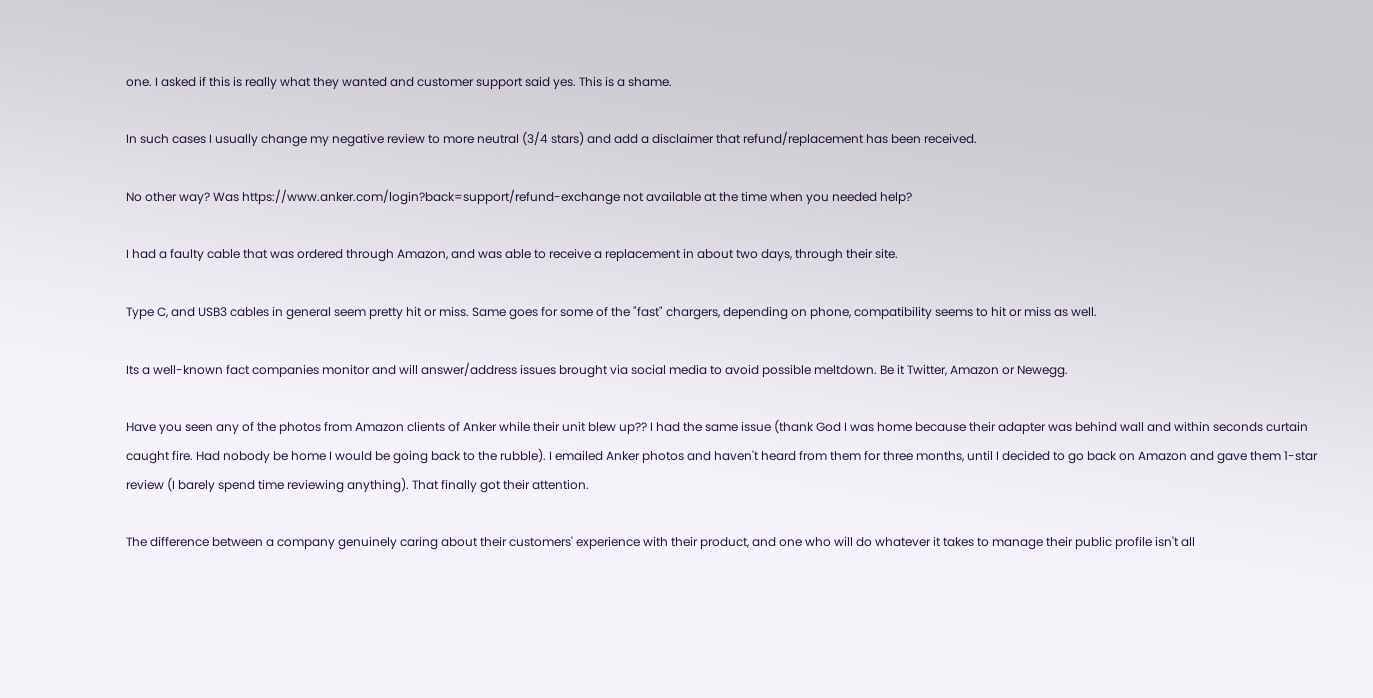one. I asked if this is really what they wanted and customer support said yes. This is a shame.

In such cases I usually change my negative review to more neutral (3/4 stars) and add a disclaimer that refund/replacement has been received.

No other way? Was https://www.anker.com/login?back=support/refund-exchange not available at the time when you needed help?

I had a faulty cable that was ordered through Amazon, and was able to receive a replacement in about two days, through their site.

Type C, and USB3 cables in general seem pretty hit or miss. Same goes for some of the "fast" chargers, depending on phone, compatibility seems to hit or miss as well.

Its a well-known fact companies monitor and will answer/address issues brought via social media to avoid possible meltdown. Be it Twitter, Amazon or Newegg.

Have you seen any of the photos from Amazon clients of Anker while their unit blew up?? I had the same issue (thank God I was home because their adapter was behind wall and within seconds curtain caught fire. Had nobody be home I would be going back to the rubble). I emailed Anker photos and haven't heard from them for three months, until I decided to go back on Amazon and gave them 1-star review (I barely spend time reviewing anything). That finally got their attention.

The difference between a company genuinely caring about their customers' experience with their product, and one who will do whatever it takes to manage their public profile isn't all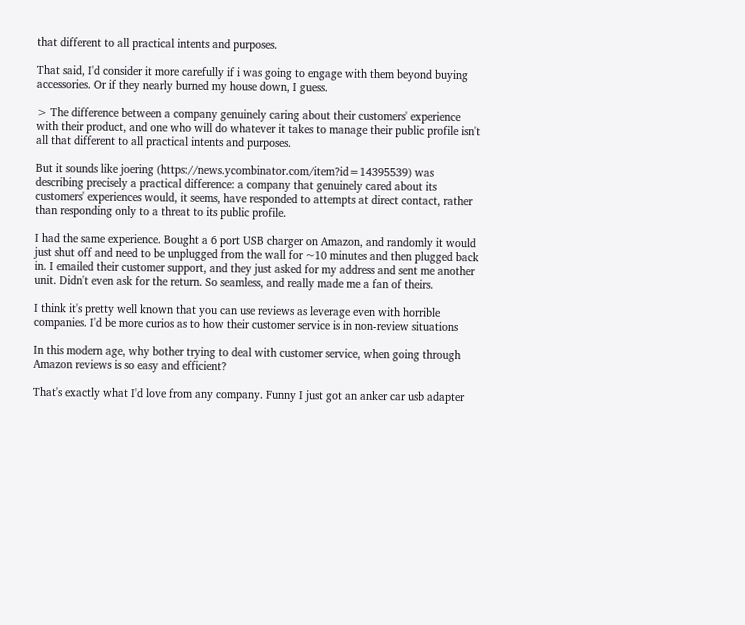that different to all practical intents and purposes.

That said, I'd consider it more carefully if i was going to engage with them beyond buying accessories. Or if they nearly burned my house down, I guess.

> The difference between a company genuinely caring about their customers' experience with their product, and one who will do whatever it takes to manage their public profile isn't all that different to all practical intents and purposes.

But it sounds like joering (https://news.ycombinator.com/item?id=14395539) was describing precisely a practical difference: a company that genuinely cared about its customers' experiences would, it seems, have responded to attempts at direct contact, rather than responding only to a threat to its public profile.

I had the same experience. Bought a 6 port USB charger on Amazon, and randomly it would just shut off and need to be unplugged from the wall for ~10 minutes and then plugged back in. I emailed their customer support, and they just asked for my address and sent me another unit. Didn't even ask for the return. So seamless, and really made me a fan of theirs.

I think it's pretty well known that you can use reviews as leverage even with horrible companies. I'd be more curios as to how their customer service is in non-review situations

In this modern age, why bother trying to deal with customer service, when going through Amazon reviews is so easy and efficient?

That's exactly what I'd love from any company. Funny I just got an anker car usb adapter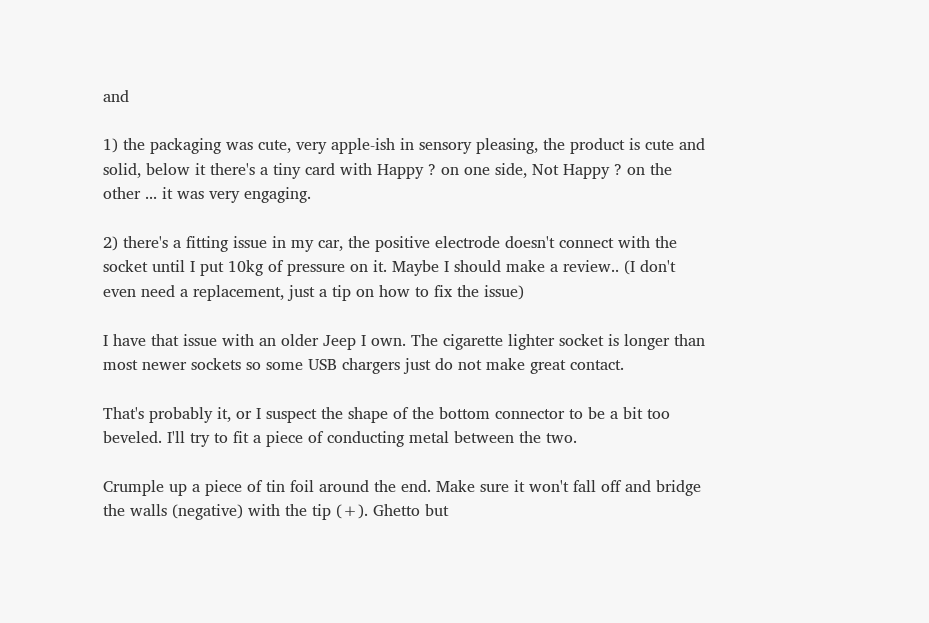and

1) the packaging was cute, very apple-ish in sensory pleasing, the product is cute and solid, below it there's a tiny card with Happy ? on one side, Not Happy ? on the other ... it was very engaging.

2) there's a fitting issue in my car, the positive electrode doesn't connect with the socket until I put 10kg of pressure on it. Maybe I should make a review.. (I don't even need a replacement, just a tip on how to fix the issue)

I have that issue with an older Jeep I own. The cigarette lighter socket is longer than most newer sockets so some USB chargers just do not make great contact.

That's probably it, or I suspect the shape of the bottom connector to be a bit too beveled. I'll try to fit a piece of conducting metal between the two.

Crumple up a piece of tin foil around the end. Make sure it won't fall off and bridge the walls (negative) with the tip (+). Ghetto but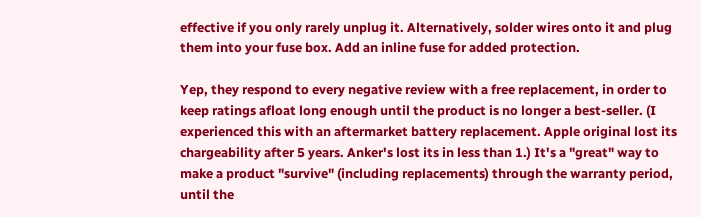effective if you only rarely unplug it. Alternatively, solder wires onto it and plug them into your fuse box. Add an inline fuse for added protection.

Yep, they respond to every negative review with a free replacement, in order to keep ratings afloat long enough until the product is no longer a best-seller. (I experienced this with an aftermarket battery replacement. Apple original lost its chargeability after 5 years. Anker's lost its in less than 1.) It's a "great" way to make a product "survive" (including replacements) through the warranty period, until the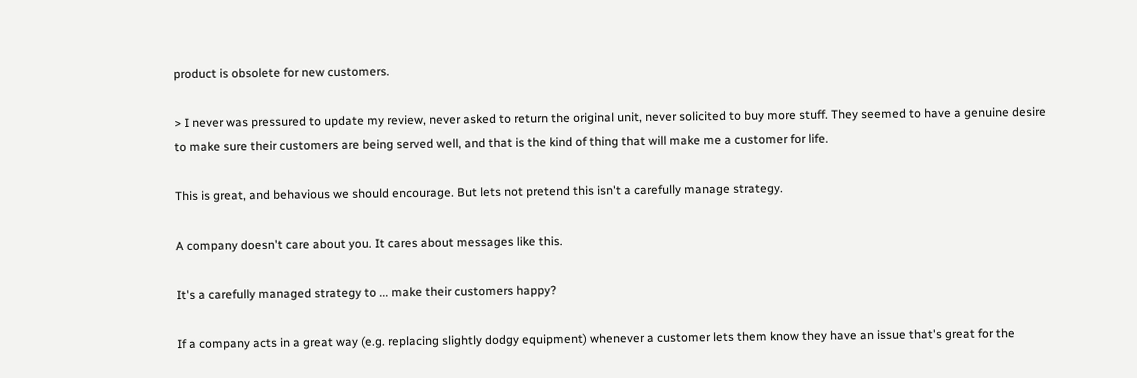product is obsolete for new customers.

> I never was pressured to update my review, never asked to return the original unit, never solicited to buy more stuff. They seemed to have a genuine desire to make sure their customers are being served well, and that is the kind of thing that will make me a customer for life.

This is great, and behavious we should encourage. But lets not pretend this isn't a carefully manage strategy.

A company doesn't care about you. It cares about messages like this.

It's a carefully managed strategy to ... make their customers happy?

If a company acts in a great way (e.g. replacing slightly dodgy equipment) whenever a customer lets them know they have an issue that's great for the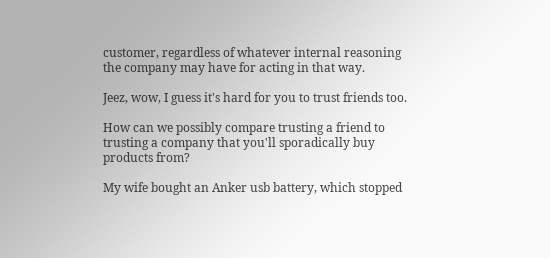customer, regardless of whatever internal reasoning the company may have for acting in that way.

Jeez, wow, I guess it's hard for you to trust friends too.

How can we possibly compare trusting a friend to trusting a company that you'll sporadically buy products from?

My wife bought an Anker usb battery, which stopped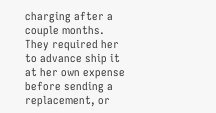charging after a couple months. They required her to advance ship it at her own expense before sending a replacement, or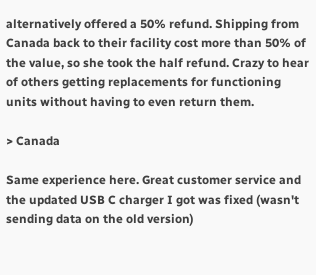alternatively offered a 50% refund. Shipping from Canada back to their facility cost more than 50% of the value, so she took the half refund. Crazy to hear of others getting replacements for functioning units without having to even return them.

> Canada

Same experience here. Great customer service and the updated USB C charger I got was fixed (wasn't sending data on the old version)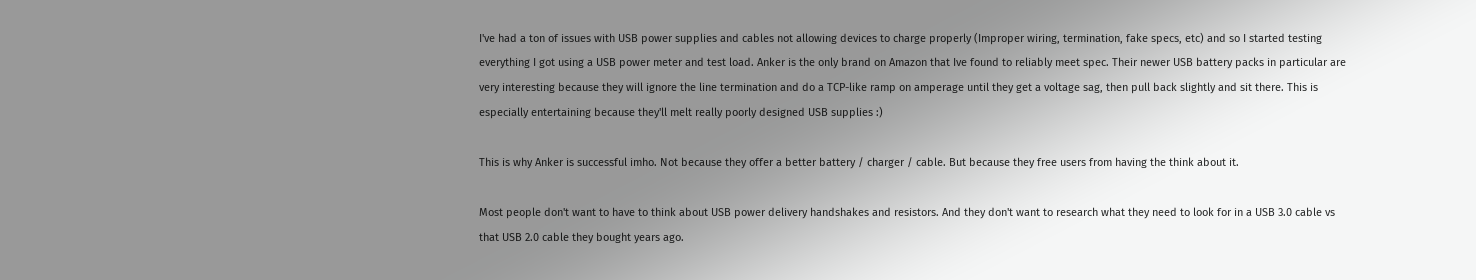I've had a ton of issues with USB power supplies and cables not allowing devices to charge properly (Improper wiring, termination, fake specs, etc) and so I started testing everything I got using a USB power meter and test load. Anker is the only brand on Amazon that Ive found to reliably meet spec. Their newer USB battery packs in particular are very interesting because they will ignore the line termination and do a TCP-like ramp on amperage until they get a voltage sag, then pull back slightly and sit there. This is especially entertaining because they'll melt really poorly designed USB supplies :)

This is why Anker is successful imho. Not because they offer a better battery / charger / cable. But because they free users from having the think about it.

Most people don't want to have to think about USB power delivery handshakes and resistors. And they don't want to research what they need to look for in a USB 3.0 cable vs that USB 2.0 cable they bought years ago.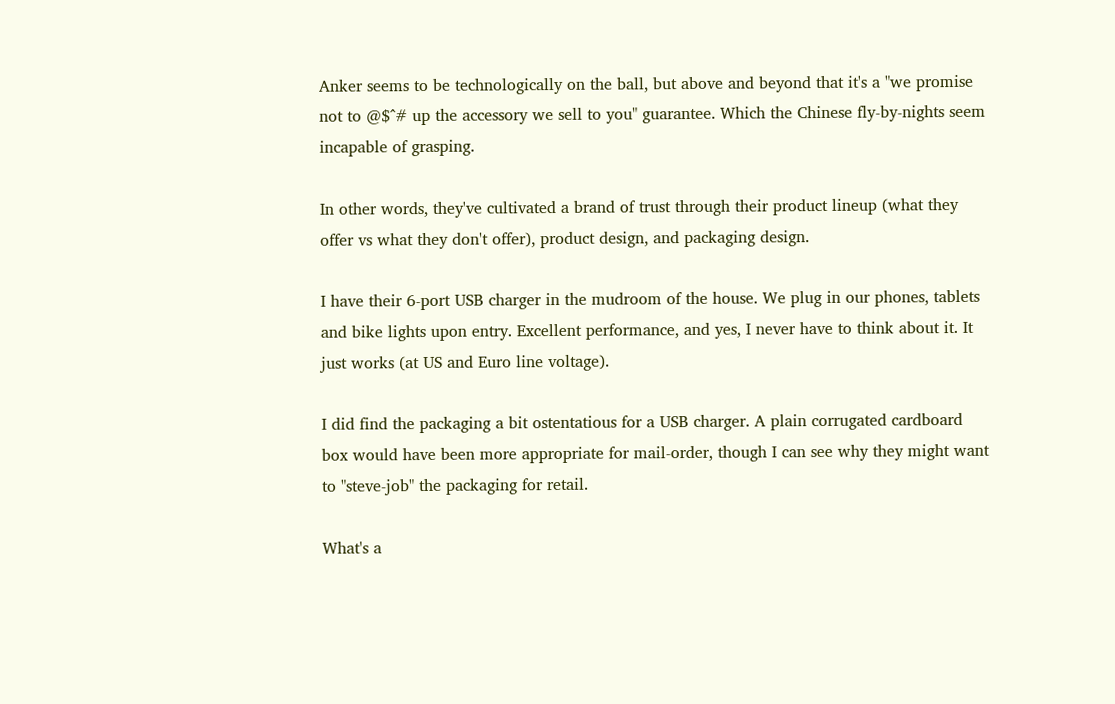Anker seems to be technologically on the ball, but above and beyond that it's a "we promise not to @$^# up the accessory we sell to you" guarantee. Which the Chinese fly-by-nights seem incapable of grasping.

In other words, they've cultivated a brand of trust through their product lineup (what they offer vs what they don't offer), product design, and packaging design.

I have their 6-port USB charger in the mudroom of the house. We plug in our phones, tablets and bike lights upon entry. Excellent performance, and yes, I never have to think about it. It just works (at US and Euro line voltage).

I did find the packaging a bit ostentatious for a USB charger. A plain corrugated cardboard box would have been more appropriate for mail-order, though I can see why they might want to "steve-job" the packaging for retail.

What's a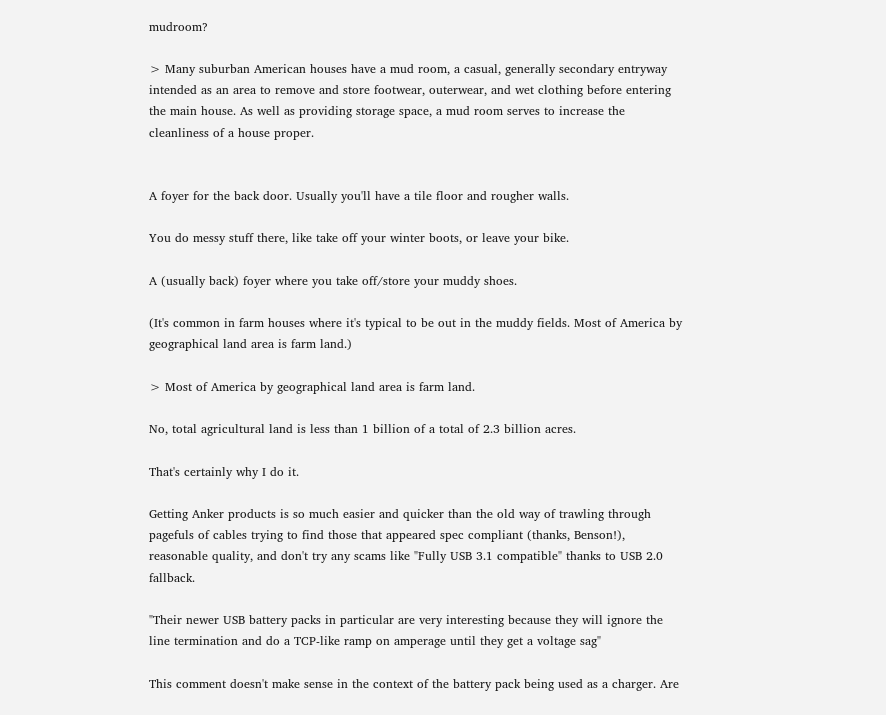mudroom?

> Many suburban American houses have a mud room, a casual, generally secondary entryway intended as an area to remove and store footwear, outerwear, and wet clothing before entering the main house. As well as providing storage space, a mud room serves to increase the cleanliness of a house proper.


A foyer for the back door. Usually you'll have a tile floor and rougher walls.

You do messy stuff there, like take off your winter boots, or leave your bike.

A (usually back) foyer where you take off/store your muddy shoes.

(It's common in farm houses where it's typical to be out in the muddy fields. Most of America by geographical land area is farm land.)

> Most of America by geographical land area is farm land.

No, total agricultural land is less than 1 billion of a total of 2.3 billion acres.

That's certainly why I do it.

Getting Anker products is so much easier and quicker than the old way of trawling through pagefuls of cables trying to find those that appeared spec compliant (thanks, Benson!), reasonable quality, and don't try any scams like "Fully USB 3.1 compatible" thanks to USB 2.0 fallback.

"Their newer USB battery packs in particular are very interesting because they will ignore the line termination and do a TCP-like ramp on amperage until they get a voltage sag"

This comment doesn't make sense in the context of the battery pack being used as a charger. Are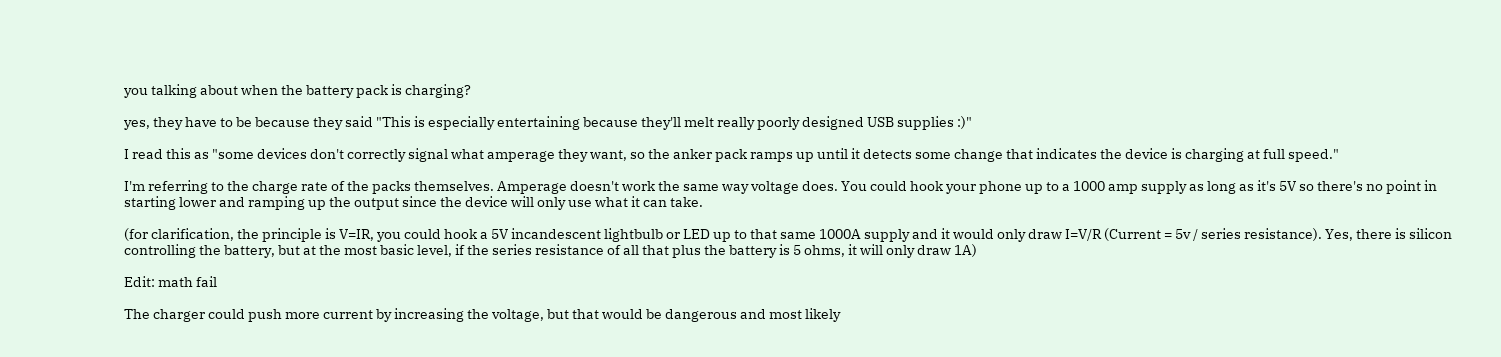you talking about when the battery pack is charging?

yes, they have to be because they said "This is especially entertaining because they'll melt really poorly designed USB supplies :)"

I read this as "some devices don't correctly signal what amperage they want, so the anker pack ramps up until it detects some change that indicates the device is charging at full speed."

I'm referring to the charge rate of the packs themselves. Amperage doesn't work the same way voltage does. You could hook your phone up to a 1000 amp supply as long as it's 5V so there's no point in starting lower and ramping up the output since the device will only use what it can take.

(for clarification, the principle is V=IR, you could hook a 5V incandescent lightbulb or LED up to that same 1000A supply and it would only draw I=V/R (Current = 5v / series resistance). Yes, there is silicon controlling the battery, but at the most basic level, if the series resistance of all that plus the battery is 5 ohms, it will only draw 1A)

Edit: math fail

The charger could push more current by increasing the voltage, but that would be dangerous and most likely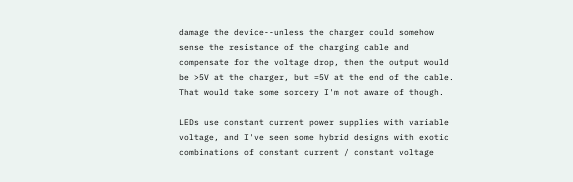damage the device--unless the charger could somehow sense the resistance of the charging cable and compensate for the voltage drop, then the output would be >5V at the charger, but =5V at the end of the cable. That would take some sorcery I'm not aware of though.

LEDs use constant current power supplies with variable voltage, and I've seen some hybrid designs with exotic combinations of constant current / constant voltage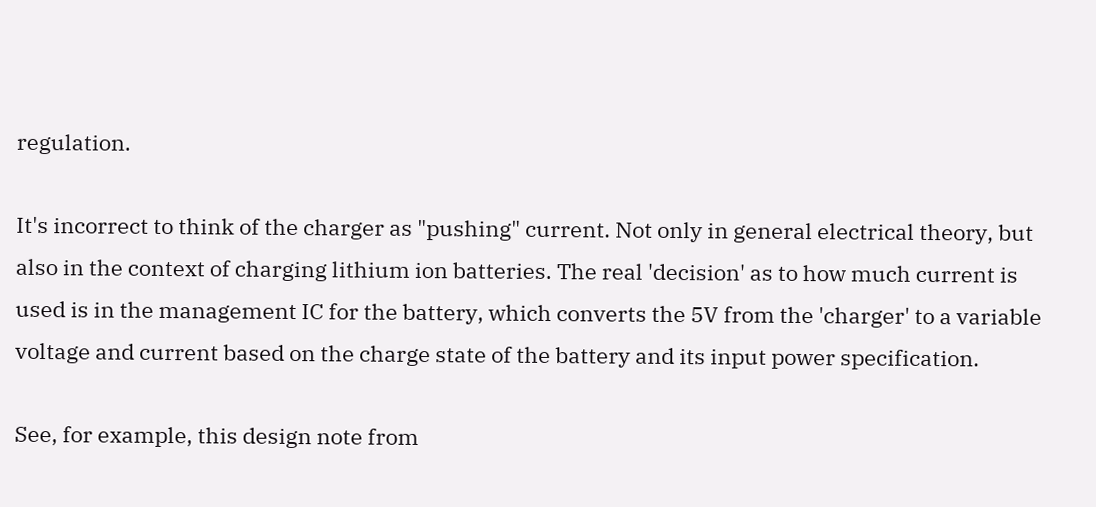regulation.

It's incorrect to think of the charger as "pushing" current. Not only in general electrical theory, but also in the context of charging lithium ion batteries. The real 'decision' as to how much current is used is in the management IC for the battery, which converts the 5V from the 'charger' to a variable voltage and current based on the charge state of the battery and its input power specification.

See, for example, this design note from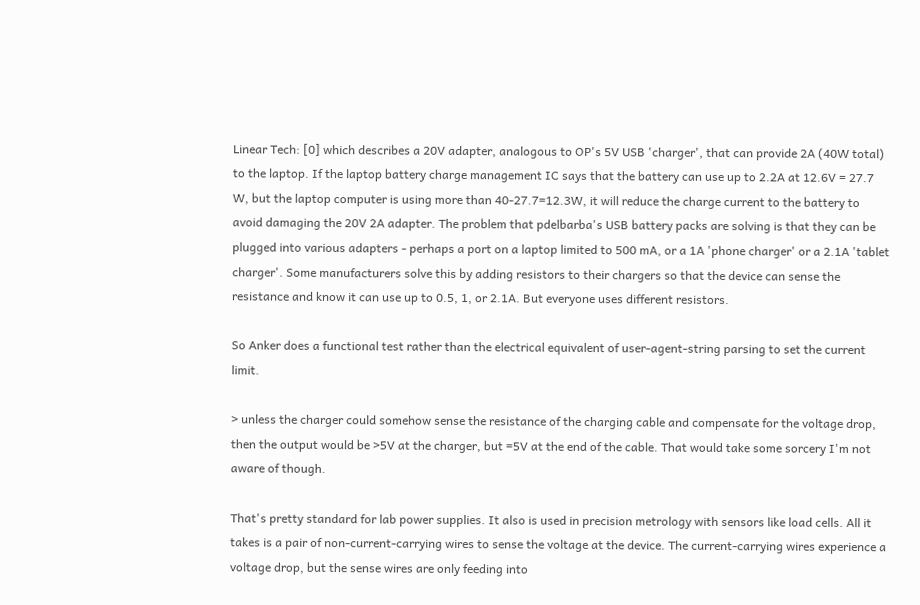Linear Tech: [0] which describes a 20V adapter, analogous to OP's 5V USB 'charger', that can provide 2A (40W total) to the laptop. If the laptop battery charge management IC says that the battery can use up to 2.2A at 12.6V = 27.7 W, but the laptop computer is using more than 40-27.7=12.3W, it will reduce the charge current to the battery to avoid damaging the 20V 2A adapter. The problem that pdelbarba's USB battery packs are solving is that they can be plugged into various adapters - perhaps a port on a laptop limited to 500 mA, or a 1A 'phone charger' or a 2.1A 'tablet charger'. Some manufacturers solve this by adding resistors to their chargers so that the device can sense the resistance and know it can use up to 0.5, 1, or 2.1A. But everyone uses different resistors.

So Anker does a functional test rather than the electrical equivalent of user-agent-string parsing to set the current limit.

> unless the charger could somehow sense the resistance of the charging cable and compensate for the voltage drop, then the output would be >5V at the charger, but =5V at the end of the cable. That would take some sorcery I'm not aware of though.

That's pretty standard for lab power supplies. It also is used in precision metrology with sensors like load cells. All it takes is a pair of non-current-carrying wires to sense the voltage at the device. The current-carrying wires experience a voltage drop, but the sense wires are only feeding into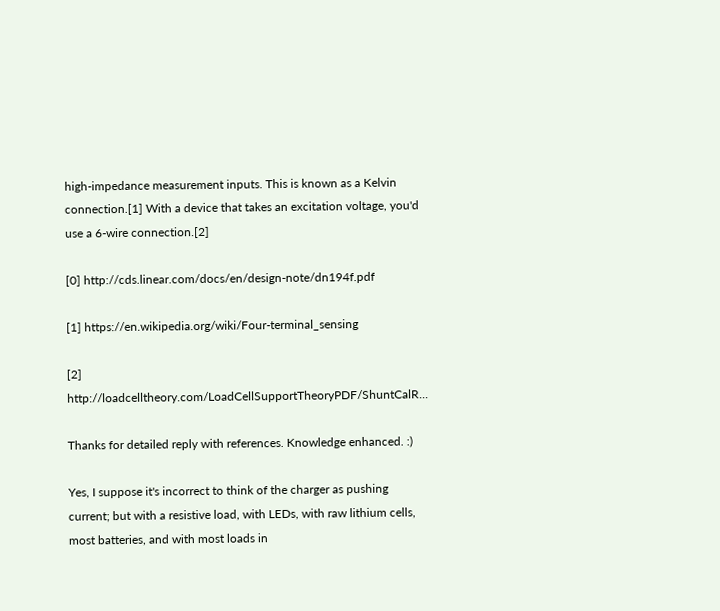high-impedance measurement inputs. This is known as a Kelvin connection.[1] With a device that takes an excitation voltage, you'd use a 6-wire connection.[2]

[0] http://cds.linear.com/docs/en/design-note/dn194f.pdf

[1] https://en.wikipedia.org/wiki/Four-terminal_sensing

[2] http://loadcelltheory.com/LoadCellSupportTheoryPDF/ShuntCalR...

Thanks for detailed reply with references. Knowledge enhanced. :)

Yes, I suppose it's incorrect to think of the charger as pushing current; but with a resistive load, with LEDs, with raw lithium cells, most batteries, and with most loads in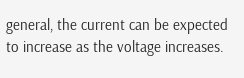general, the current can be expected to increase as the voltage increases.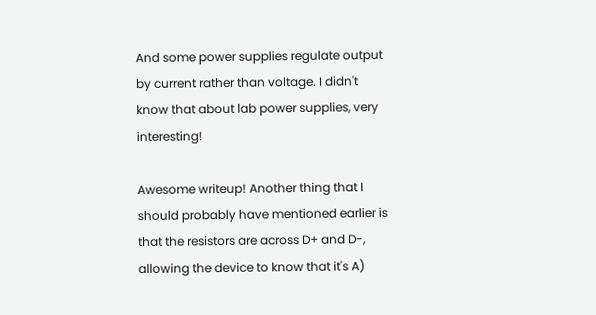And some power supplies regulate output by current rather than voltage. I didn't know that about lab power supplies, very interesting!

Awesome writeup! Another thing that I should probably have mentioned earlier is that the resistors are across D+ and D-, allowing the device to know that it's A)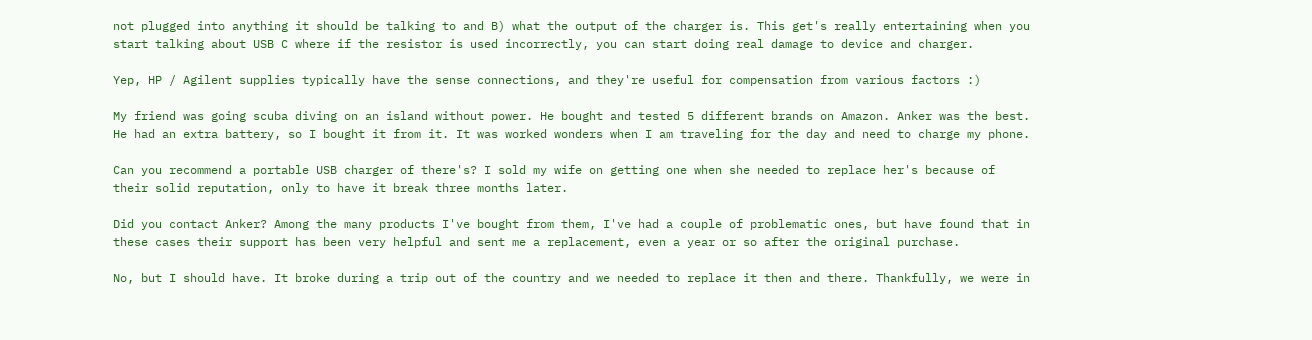not plugged into anything it should be talking to and B) what the output of the charger is. This get's really entertaining when you start talking about USB C where if the resistor is used incorrectly, you can start doing real damage to device and charger.

Yep, HP / Agilent supplies typically have the sense connections, and they're useful for compensation from various factors :)

My friend was going scuba diving on an island without power. He bought and tested 5 different brands on Amazon. Anker was the best. He had an extra battery, so I bought it from it. It was worked wonders when I am traveling for the day and need to charge my phone.

Can you recommend a portable USB charger of there's? I sold my wife on getting one when she needed to replace her's because of their solid reputation, only to have it break three months later.

Did you contact Anker? Among the many products I've bought from them, I've had a couple of problematic ones, but have found that in these cases their support has been very helpful and sent me a replacement, even a year or so after the original purchase.

No, but I should have. It broke during a trip out of the country and we needed to replace it then and there. Thankfully, we were in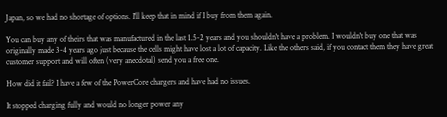Japan, so we had no shortage of options. I'll keep that in mind if I buy from them again.

You can buy any of theirs that was manufactured in the last 1.5-2 years and you shouldn't have a problem. I wouldn't buy one that was originally made 3-4 years ago just because the cells might have lost a lot of capacity. Like the others said, if you contact them they have great customer support and will often (very anecdotal) send you a free one.

How did it fail? I have a few of the PowerCore chargers and have had no issues.

It stopped charging fully and would no longer power any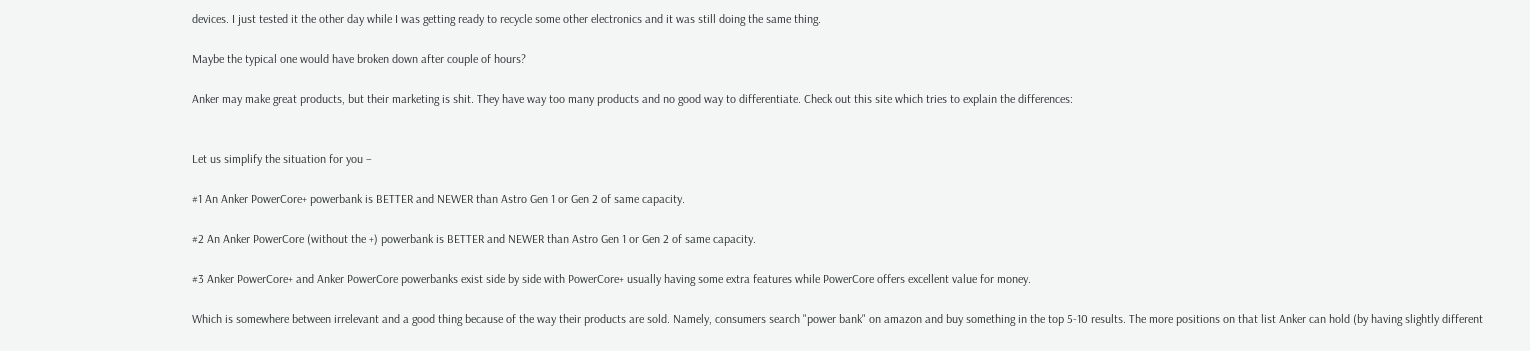devices. I just tested it the other day while I was getting ready to recycle some other electronics and it was still doing the same thing.

Maybe the typical one would have broken down after couple of hours?

Anker may make great products, but their marketing is shit. They have way too many products and no good way to differentiate. Check out this site which tries to explain the differences:


Let us simplify the situation for you –

#1 An Anker PowerCore+ powerbank is BETTER and NEWER than Astro Gen 1 or Gen 2 of same capacity.

#2 An Anker PowerCore (without the +) powerbank is BETTER and NEWER than Astro Gen 1 or Gen 2 of same capacity.

#3 Anker PowerCore+ and Anker PowerCore powerbanks exist side by side with PowerCore+ usually having some extra features while PowerCore offers excellent value for money.

Which is somewhere between irrelevant and a good thing because of the way their products are sold. Namely, consumers search "power bank" on amazon and buy something in the top 5-10 results. The more positions on that list Anker can hold (by having slightly different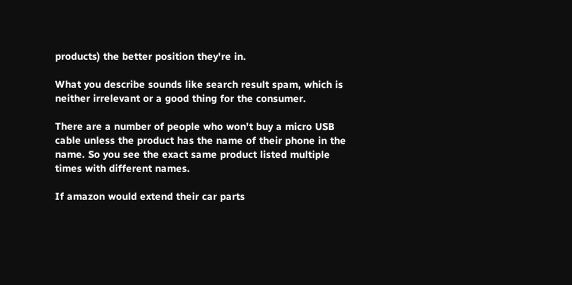products) the better position they're in.

What you describe sounds like search result spam, which is neither irrelevant or a good thing for the consumer.

There are a number of people who won't buy a micro USB cable unless the product has the name of their phone in the name. So you see the exact same product listed multiple times with different names.

If amazon would extend their car parts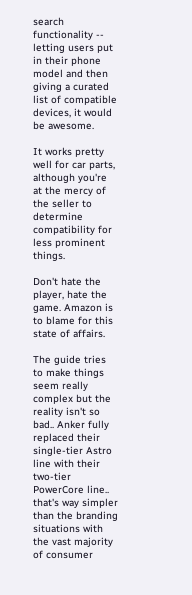search functionality -- letting users put in their phone model and then giving a curated list of compatible devices, it would be awesome.

It works pretty well for car parts, although you're at the mercy of the seller to determine compatibility for less prominent things.

Don't hate the player, hate the game. Amazon is to blame for this state of affairs.

The guide tries to make things seem really complex but the reality isn't so bad.. Anker fully replaced their single-tier Astro line with their two-tier PowerCore line.. that's way simpler than the branding situations with the vast majority of consumer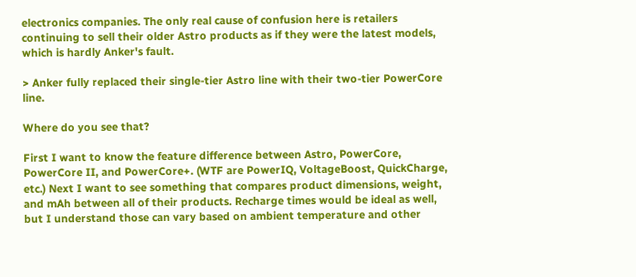electronics companies. The only real cause of confusion here is retailers continuing to sell their older Astro products as if they were the latest models, which is hardly Anker's fault.

> Anker fully replaced their single-tier Astro line with their two-tier PowerCore line.

Where do you see that?

First I want to know the feature difference between Astro, PowerCore, PowerCore II, and PowerCore+. (WTF are PowerIQ, VoltageBoost, QuickCharge, etc.) Next I want to see something that compares product dimensions, weight, and mAh between all of their products. Recharge times would be ideal as well, but I understand those can vary based on ambient temperature and other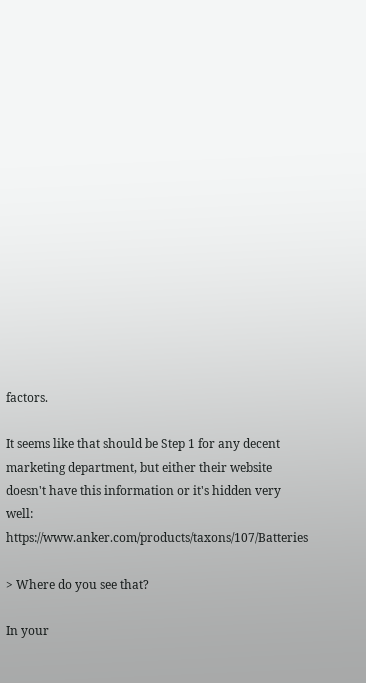factors.

It seems like that should be Step 1 for any decent marketing department, but either their website doesn't have this information or it's hidden very well: https://www.anker.com/products/taxons/107/Batteries

> Where do you see that?

In your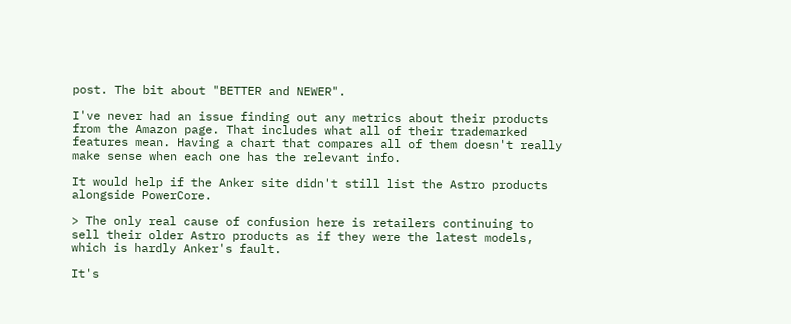post. The bit about "BETTER and NEWER".

I've never had an issue finding out any metrics about their products from the Amazon page. That includes what all of their trademarked features mean. Having a chart that compares all of them doesn't really make sense when each one has the relevant info.

It would help if the Anker site didn't still list the Astro products alongside PowerCore.

> The only real cause of confusion here is retailers continuing to sell their older Astro products as if they were the latest models, which is hardly Anker's fault.

It's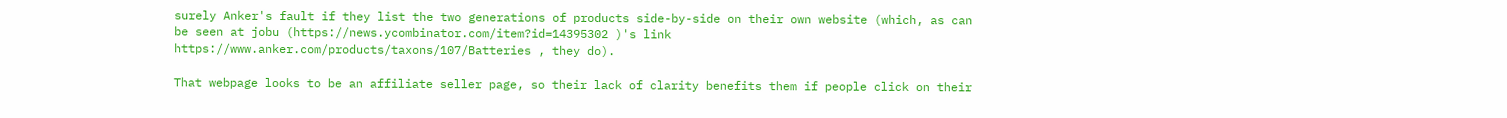surely Anker's fault if they list the two generations of products side-by-side on their own website (which, as can be seen at jobu (https://news.ycombinator.com/item?id=14395302 )'s link https://www.anker.com/products/taxons/107/Batteries , they do).

That webpage looks to be an affiliate seller page, so their lack of clarity benefits them if people click on their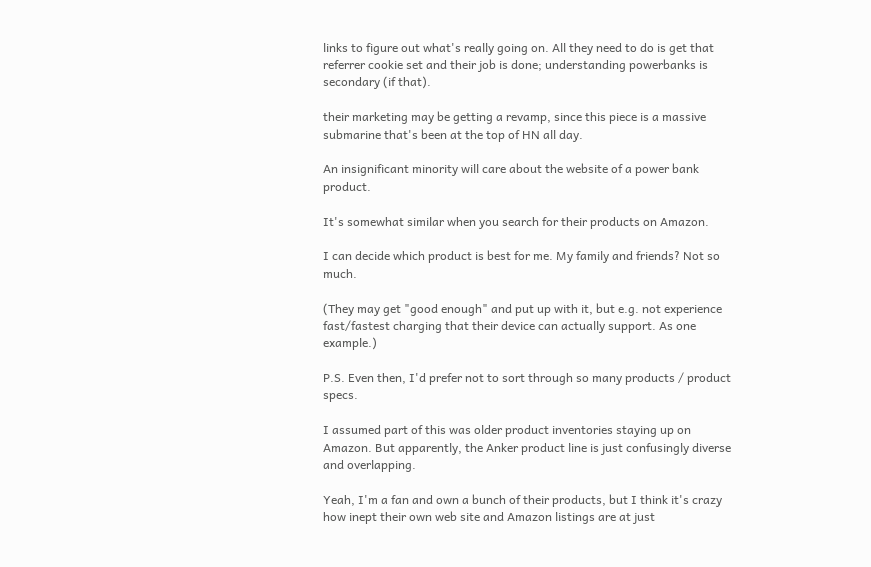links to figure out what's really going on. All they need to do is get that referrer cookie set and their job is done; understanding powerbanks is secondary (if that).

their marketing may be getting a revamp, since this piece is a massive submarine that's been at the top of HN all day.

An insignificant minority will care about the website of a power bank product.

It's somewhat similar when you search for their products on Amazon.

I can decide which product is best for me. My family and friends? Not so much.

(They may get "good enough" and put up with it, but e.g. not experience fast/fastest charging that their device can actually support. As one example.)

P.S. Even then, I'd prefer not to sort through so many products / product specs.

I assumed part of this was older product inventories staying up on Amazon. But apparently, the Anker product line is just confusingly diverse and overlapping.

Yeah, I'm a fan and own a bunch of their products, but I think it's crazy how inept their own web site and Amazon listings are at just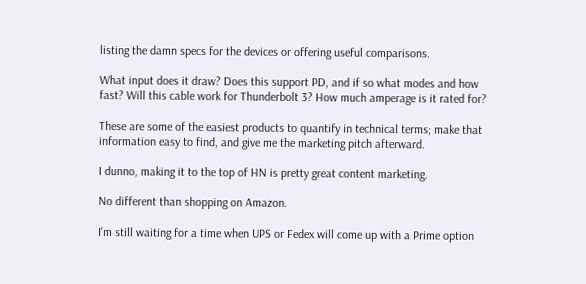listing the damn specs for the devices or offering useful comparisons.

What input does it draw? Does this support PD, and if so what modes and how fast? Will this cable work for Thunderbolt 3? How much amperage is it rated for?

These are some of the easiest products to quantify in technical terms; make that information easy to find, and give me the marketing pitch afterward.

I dunno, making it to the top of HN is pretty great content marketing.

No different than shopping on Amazon.

I'm still waiting for a time when UPS or Fedex will come up with a Prime option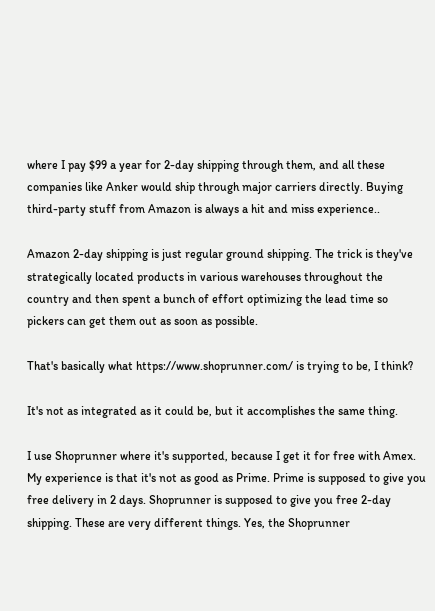where I pay $99 a year for 2-day shipping through them, and all these companies like Anker would ship through major carriers directly. Buying third-party stuff from Amazon is always a hit and miss experience..

Amazon 2-day shipping is just regular ground shipping. The trick is they've strategically located products in various warehouses throughout the country and then spent a bunch of effort optimizing the lead time so pickers can get them out as soon as possible.

That's basically what https://www.shoprunner.com/ is trying to be, I think?

It's not as integrated as it could be, but it accomplishes the same thing.

I use Shoprunner where it's supported, because I get it for free with Amex. My experience is that it's not as good as Prime. Prime is supposed to give you free delivery in 2 days. Shoprunner is supposed to give you free 2-day shipping. These are very different things. Yes, the Shoprunner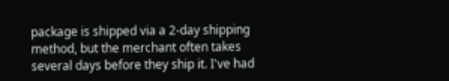package is shipped via a 2-day shipping method, but the merchant often takes several days before they ship it. I've had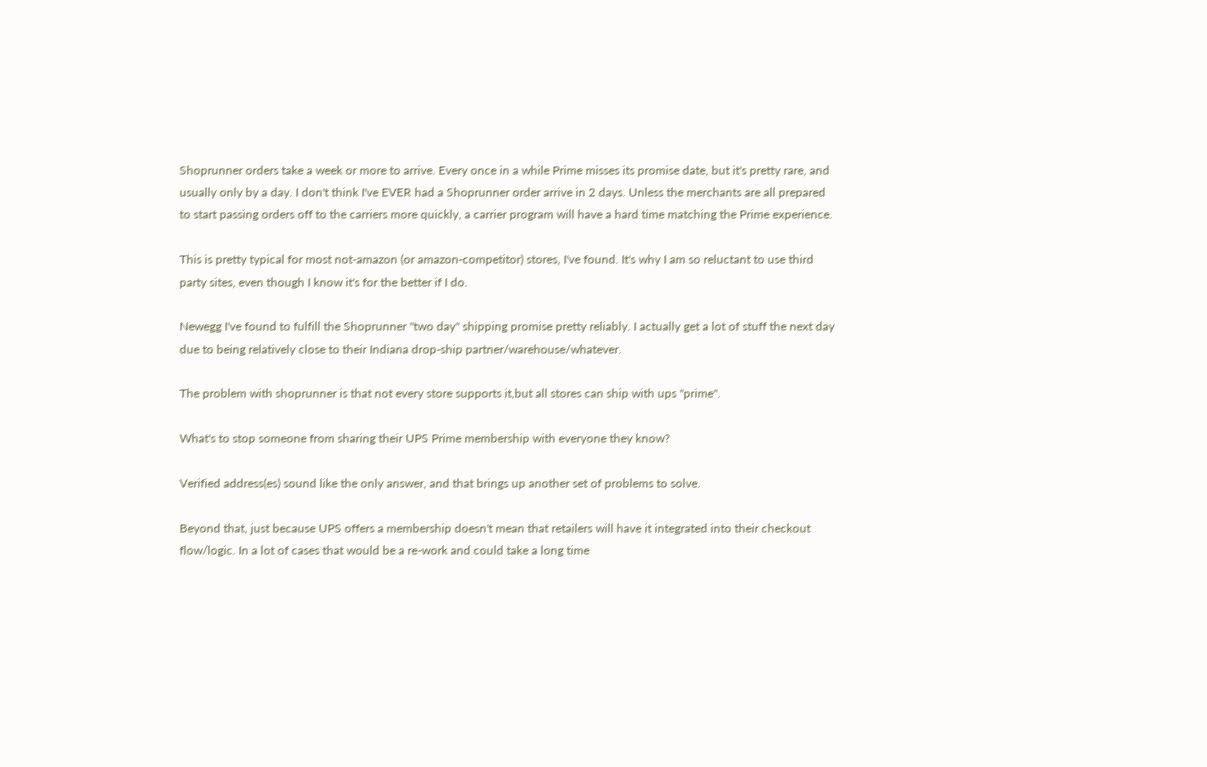Shoprunner orders take a week or more to arrive. Every once in a while Prime misses its promise date, but it's pretty rare, and usually only by a day. I don't think I've EVER had a Shoprunner order arrive in 2 days. Unless the merchants are all prepared to start passing orders off to the carriers more quickly, a carrier program will have a hard time matching the Prime experience.

This is pretty typical for most not-amazon (or amazon-competitor) stores, I've found. It's why I am so reluctant to use third party sites, even though I know it's for the better if I do.

Newegg I've found to fulfill the Shoprunner "two day" shipping promise pretty reliably. I actually get a lot of stuff the next day due to being relatively close to their Indiana drop-ship partner/warehouse/whatever.

The problem with shoprunner is that not every store supports it,but all stores can ship with ups "prime".

What's to stop someone from sharing their UPS Prime membership with everyone they know?

Verified address(es) sound like the only answer, and that brings up another set of problems to solve.

Beyond that, just because UPS offers a membership doesn't mean that retailers will have it integrated into their checkout flow/logic. In a lot of cases that would be a re-work and could take a long time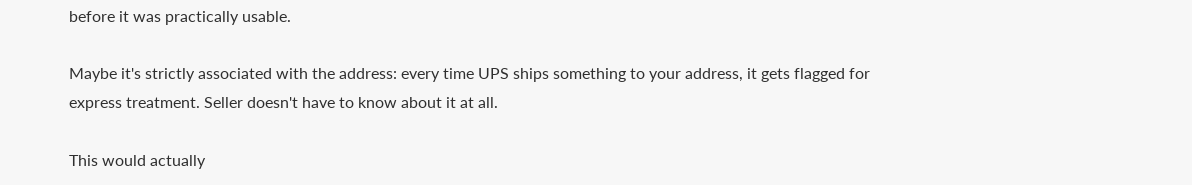before it was practically usable.

Maybe it's strictly associated with the address: every time UPS ships something to your address, it gets flagged for express treatment. Seller doesn't have to know about it at all.

This would actually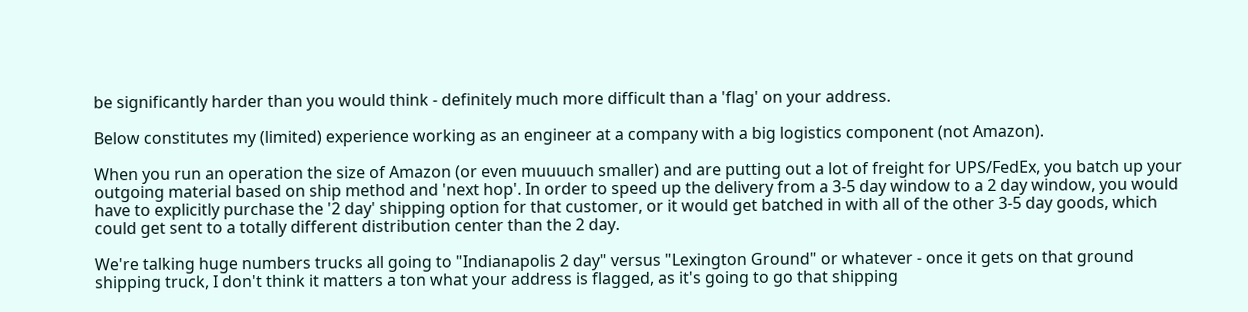be significantly harder than you would think - definitely much more difficult than a 'flag' on your address.

Below constitutes my (limited) experience working as an engineer at a company with a big logistics component (not Amazon).

When you run an operation the size of Amazon (or even muuuuch smaller) and are putting out a lot of freight for UPS/FedEx, you batch up your outgoing material based on ship method and 'next hop'. In order to speed up the delivery from a 3-5 day window to a 2 day window, you would have to explicitly purchase the '2 day' shipping option for that customer, or it would get batched in with all of the other 3-5 day goods, which could get sent to a totally different distribution center than the 2 day.

We're talking huge numbers trucks all going to "Indianapolis 2 day" versus "Lexington Ground" or whatever - once it gets on that ground shipping truck, I don't think it matters a ton what your address is flagged, as it's going to go that shipping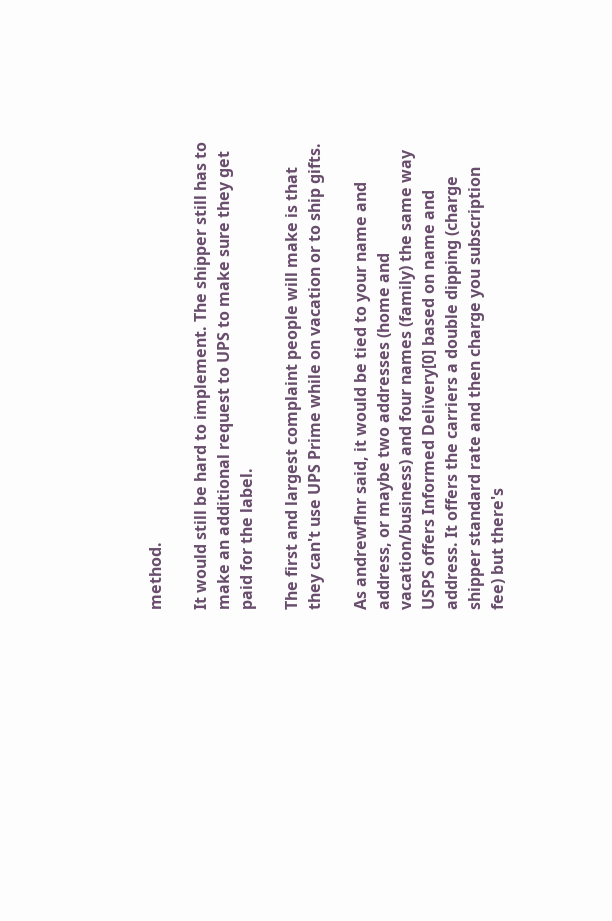method.

It would still be hard to implement. The shipper still has to make an additional request to UPS to make sure they get paid for the label.

The first and largest complaint people will make is that they can't use UPS Prime while on vacation or to ship gifts.

As andrewflnr said, it would be tied to your name and address, or maybe two addresses (home and vacation/business) and four names (family) the same way USPS offers Informed Delivery[0] based on name and address. It offers the carriers a double dipping (charge shipper standard rate and then charge you subscription fee) but there's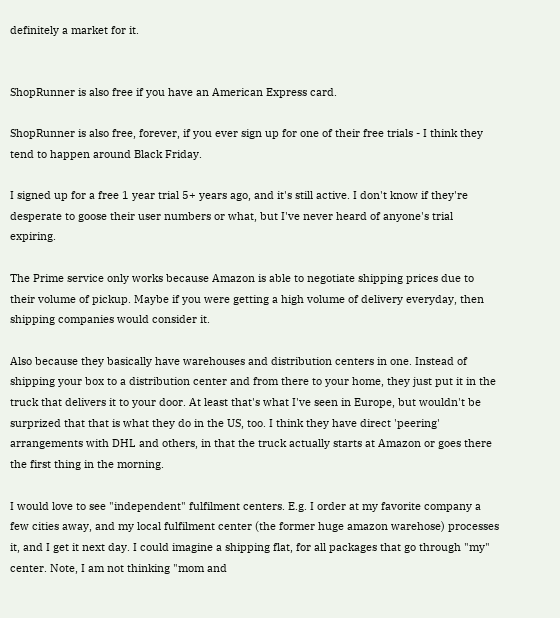definitely a market for it.


ShopRunner is also free if you have an American Express card.

ShopRunner is also free, forever, if you ever sign up for one of their free trials - I think they tend to happen around Black Friday.

I signed up for a free 1 year trial 5+ years ago, and it's still active. I don't know if they're desperate to goose their user numbers or what, but I've never heard of anyone's trial expiring.

The Prime service only works because Amazon is able to negotiate shipping prices due to their volume of pickup. Maybe if you were getting a high volume of delivery everyday, then shipping companies would consider it.

Also because they basically have warehouses and distribution centers in one. Instead of shipping your box to a distribution center and from there to your home, they just put it in the truck that delivers it to your door. At least that's what I've seen in Europe, but wouldn't be surprized that that is what they do in the US, too. I think they have direct 'peering' arrangements with DHL and others, in that the truck actually starts at Amazon or goes there the first thing in the morning.

I would love to see "independent" fulfilment centers. E.g. I order at my favorite company a few cities away, and my local fulfilment center (the former huge amazon warehose) processes it, and I get it next day. I could imagine a shipping flat, for all packages that go through "my" center. Note, I am not thinking "mom and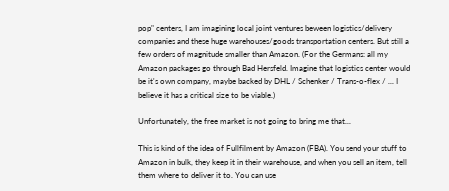pop" centers, I am imagining local joint ventures beween logistics/delivery companies and these huge warehouses/goods transportation centers. But still a few orders of magnitude smaller than Amazon. (For the Germans: all my Amazon packages go through Bad Hersfeld. Imagine that logistics center would be it's own company, maybe backed by DHL / Schenker / Trans-o-flex / ... I believe it has a critical size to be viable.)

Unfortunately, the free market is not going to bring me that...

This is kind of the idea of Fullfilment by Amazon (FBA). You send your stuff to Amazon in bulk, they keep it in their warehouse, and when you sell an item, tell them where to deliver it to. You can use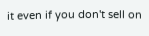it even if you don't sell on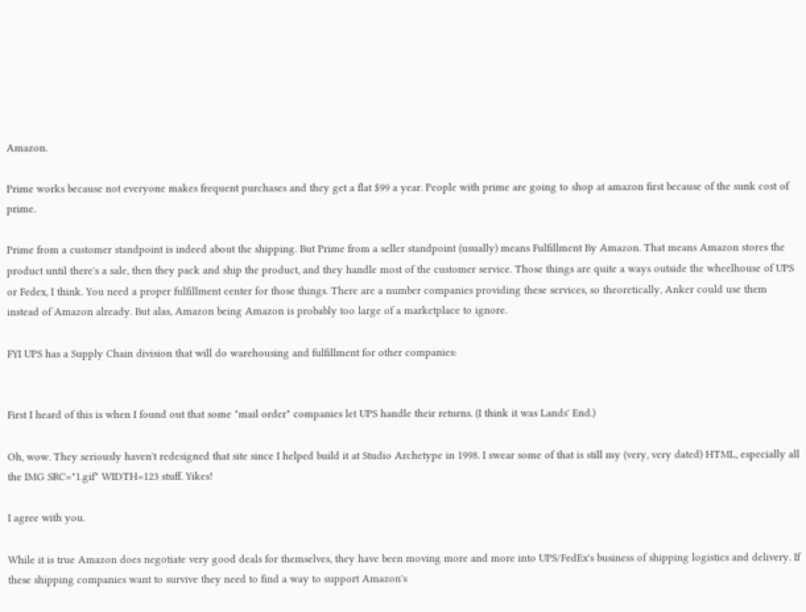Amazon.

Prime works because not everyone makes frequent purchases and they get a flat $99 a year. People with prime are going to shop at amazon first because of the sunk cost of prime.

Prime from a customer standpoint is indeed about the shipping. But Prime from a seller standpoint (usually) means Fulfillment By Amazon. That means Amazon stores the product until there's a sale, then they pack and ship the product, and they handle most of the customer service. Those things are quite a ways outside the wheelhouse of UPS or Fedex, I think. You need a proper fulfillment center for those things. There are a number companies providing these services, so theoretically, Anker could use them instead of Amazon already. But alas, Amazon being Amazon is probably too large of a marketplace to ignore.

FYI UPS has a Supply Chain division that will do warehousing and fulfillment for other companies:


First I heard of this is when I found out that some "mail order" companies let UPS handle their returns. (I think it was Lands' End.)

Oh, wow. They seriously haven't redesigned that site since I helped build it at Studio Archetype in 1998. I swear some of that is still my (very, very dated) HTML, especially all the IMG SRC="1.gif" WIDTH=123 stuff. Yikes!

I agree with you.

While it is true Amazon does negotiate very good deals for themselves, they have been moving more and more into UPS/FedEx's business of shipping logistics and delivery. If these shipping companies want to survive they need to find a way to support Amazon's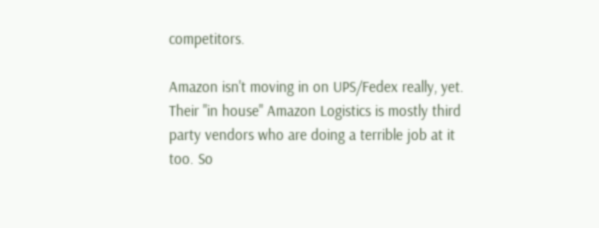competitors.

Amazon isn't moving in on UPS/Fedex really, yet. Their "in house" Amazon Logistics is mostly third party vendors who are doing a terrible job at it too. So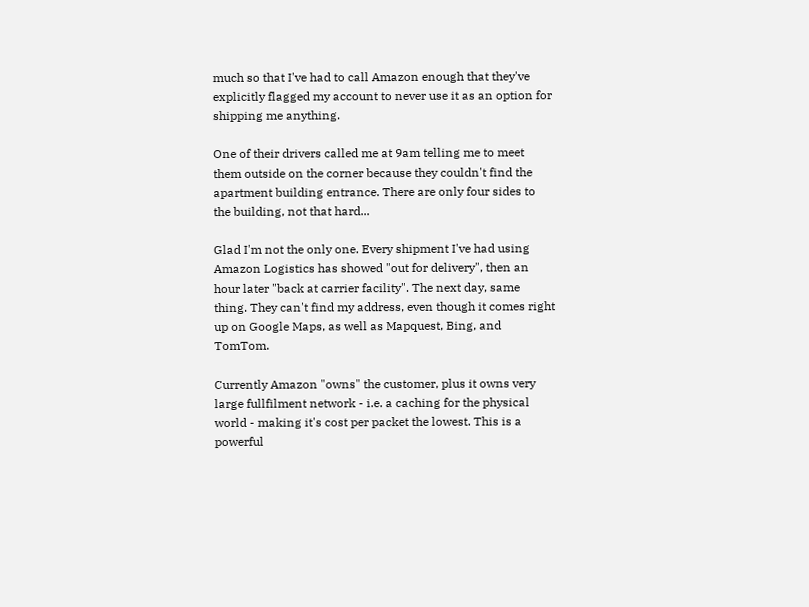much so that I've had to call Amazon enough that they've explicitly flagged my account to never use it as an option for shipping me anything.

One of their drivers called me at 9am telling me to meet them outside on the corner because they couldn't find the apartment building entrance. There are only four sides to the building, not that hard...

Glad I'm not the only one. Every shipment I've had using Amazon Logistics has showed "out for delivery", then an hour later "back at carrier facility". The next day, same thing. They can't find my address, even though it comes right up on Google Maps, as well as Mapquest, Bing, and TomTom.

Currently Amazon "owns" the customer, plus it owns very large fullfilment network - i.e. a caching for the physical world - making it's cost per packet the lowest. This is a powerful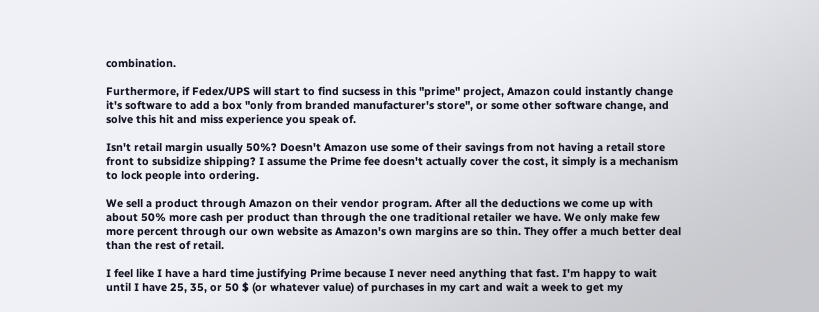combination.

Furthermore, if Fedex/UPS will start to find sucsess in this "prime" project, Amazon could instantly change it's software to add a box "only from branded manufacturer's store", or some other software change, and solve this hit and miss experience you speak of.

Isn't retail margin usually 50%? Doesn't Amazon use some of their savings from not having a retail store front to subsidize shipping? I assume the Prime fee doesn't actually cover the cost, it simply is a mechanism to lock people into ordering.

We sell a product through Amazon on their vendor program. After all the deductions we come up with about 50% more cash per product than through the one traditional retailer we have. We only make few more percent through our own website as Amazon's own margins are so thin. They offer a much better deal than the rest of retail.

I feel like I have a hard time justifying Prime because I never need anything that fast. I'm happy to wait until I have 25, 35, or 50 $ (or whatever value) of purchases in my cart and wait a week to get my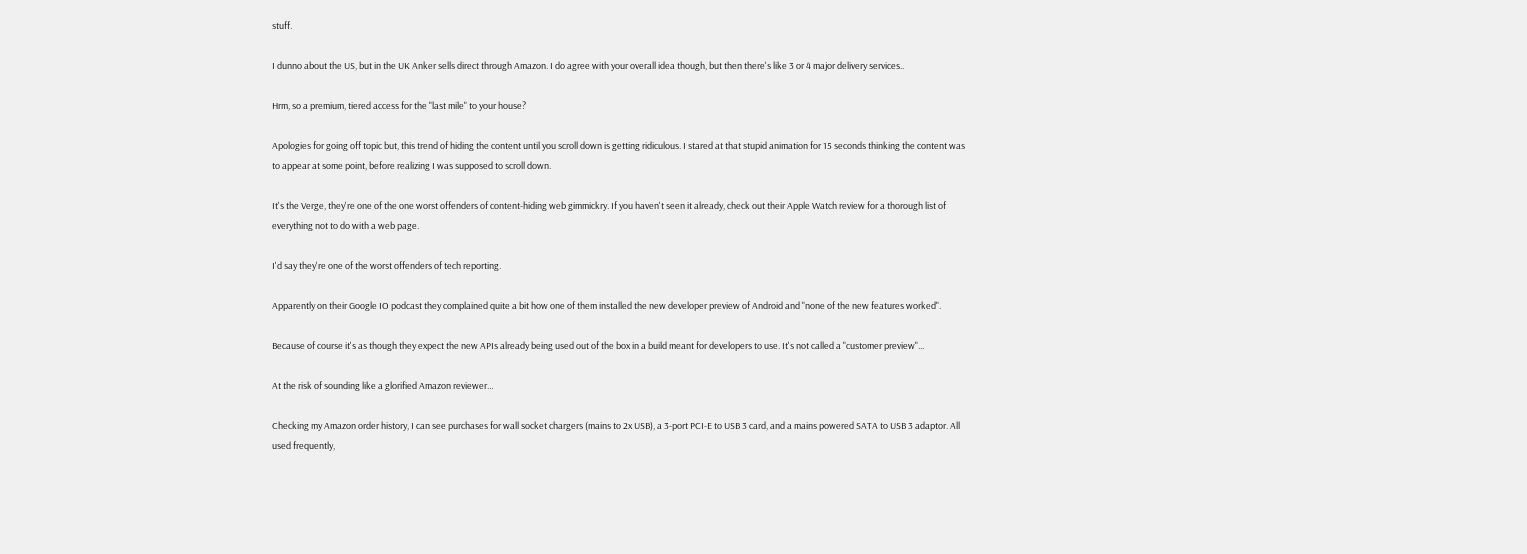stuff.

I dunno about the US, but in the UK Anker sells direct through Amazon. I do agree with your overall idea though, but then there's like 3 or 4 major delivery services..

Hrm, so a premium, tiered access for the "last mile" to your house?

Apologies for going off topic but, this trend of hiding the content until you scroll down is getting ridiculous. I stared at that stupid animation for 15 seconds thinking the content was to appear at some point, before realizing I was supposed to scroll down.

It's the Verge, they're one of the one worst offenders of content-hiding web gimmickry. If you haven't seen it already, check out their Apple Watch review for a thorough list of everything not to do with a web page.

I'd say they're one of the worst offenders of tech reporting.

Apparently on their Google IO podcast they complained quite a bit how one of them installed the new developer preview of Android and "none of the new features worked".

Because of course it's as though they expect the new APIs already being used out of the box in a build meant for developers to use. It's not called a "customer preview"...

At the risk of sounding like a glorified Amazon reviewer…

Checking my Amazon order history, I can see purchases for wall socket chargers (mains to 2x USB), a 3-port PCI-E to USB 3 card, and a mains powered SATA to USB 3 adaptor. All used frequently,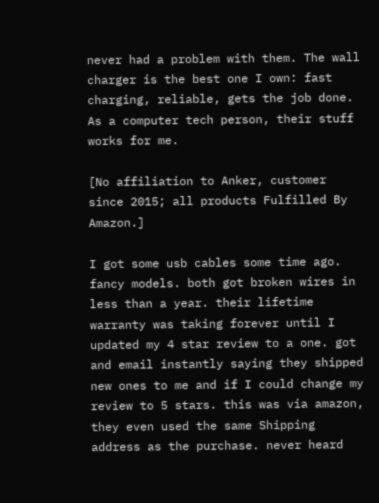never had a problem with them. The wall charger is the best one I own: fast charging, reliable, gets the job done. As a computer tech person, their stuff works for me.

[No affiliation to Anker, customer since 2015; all products Fulfilled By Amazon.]

I got some usb cables some time ago. fancy models. both got broken wires in less than a year. their lifetime warranty was taking forever until I updated my 4 star review to a one. got and email instantly saying they shipped new ones to me and if I could change my review to 5 stars. this was via amazon, they even used the same Shipping address as the purchase. never heard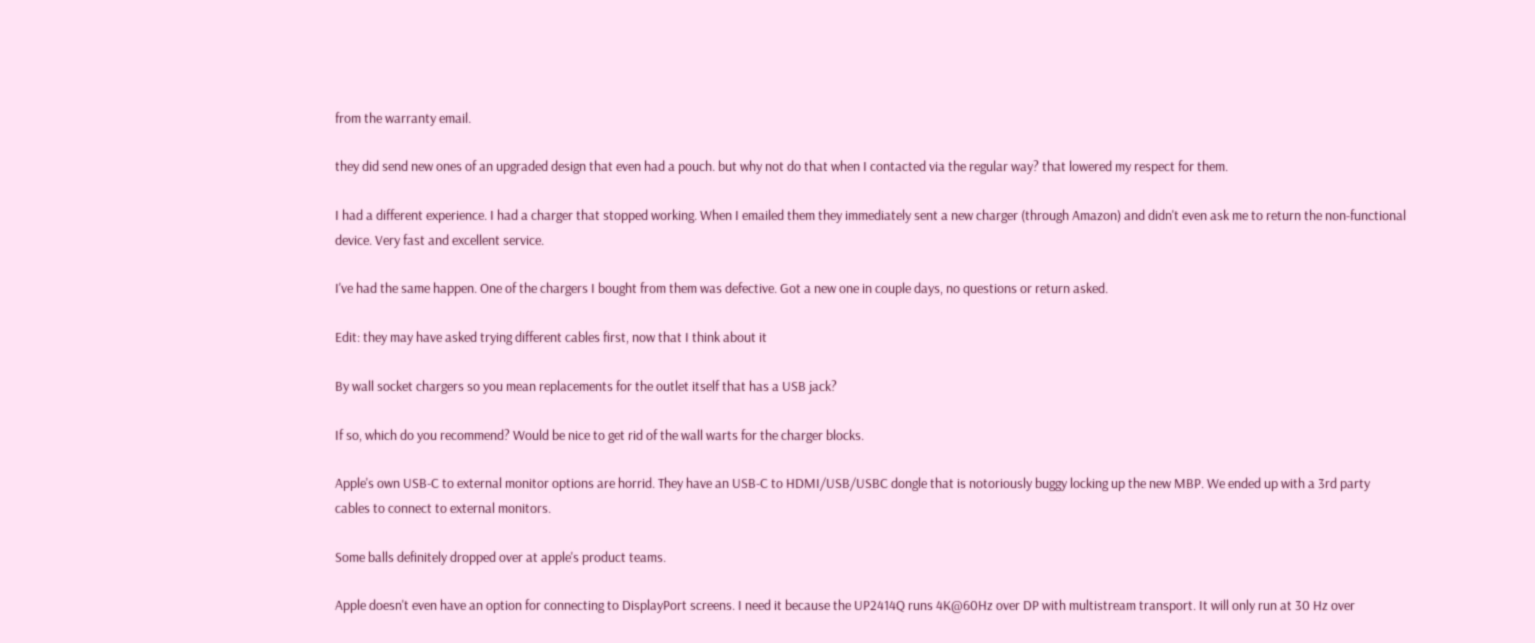from the warranty email.

they did send new ones of an upgraded design that even had a pouch. but why not do that when I contacted via the regular way? that lowered my respect for them.

I had a different experience. I had a charger that stopped working. When I emailed them they immediately sent a new charger (through Amazon) and didn't even ask me to return the non-functional device. Very fast and excellent service.

I've had the same happen. One of the chargers I bought from them was defective. Got a new one in couple days, no questions or return asked.

Edit: they may have asked trying different cables first, now that I think about it

By wall socket chargers so you mean replacements for the outlet itself that has a USB jack?

If so, which do you recommend? Would be nice to get rid of the wall warts for the charger blocks.

Apple's own USB-C to external monitor options are horrid. They have an USB-C to HDMI/USB/USBC dongle that is notoriously buggy locking up the new MBP. We ended up with a 3rd party cables to connect to external monitors.

Some balls definitely dropped over at apple's product teams.

Apple doesn't even have an option for connecting to DisplayPort screens. I need it because the UP2414Q runs 4K@60Hz over DP with multistream transport. It will only run at 30 Hz over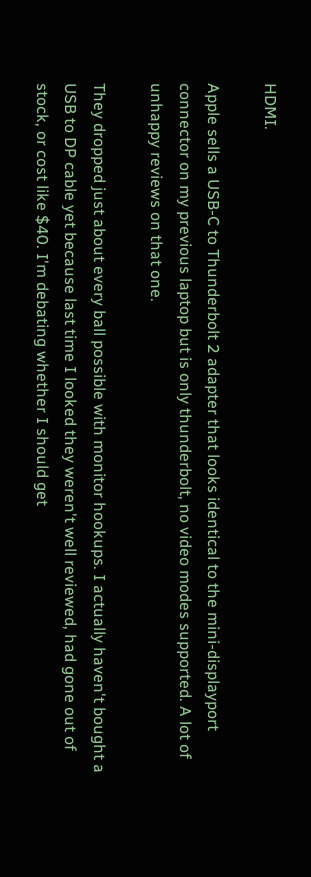HDMI.

Apple sells a USB-C to Thunderbolt 2 adapter that looks identical to the mini-displayport connector on my previous laptop but is only thunderbolt, no video modes supported. A lot of unhappy reviews on that one.

They dropped just about every ball possible with monitor hookups. I actually haven't bought a USB to DP cable yet because last time I looked they weren't well reviewed, had gone out of stock, or cost like $40. I'm debating whether I should get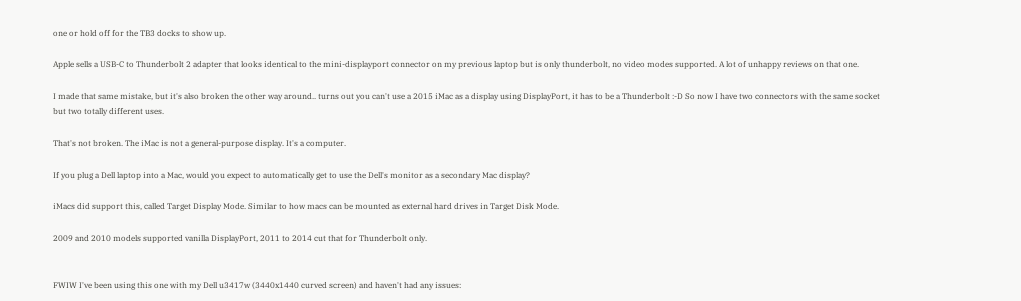one or hold off for the TB3 docks to show up.

Apple sells a USB-C to Thunderbolt 2 adapter that looks identical to the mini-displayport connector on my previous laptop but is only thunderbolt, no video modes supported. A lot of unhappy reviews on that one.

I made that same mistake, but it's also broken the other way around.. turns out you can't use a 2015 iMac as a display using DisplayPort, it has to be a Thunderbolt :-D So now I have two connectors with the same socket but two totally different uses.

That's not broken. The iMac is not a general-purpose display. It's a computer.

If you plug a Dell laptop into a Mac, would you expect to automatically get to use the Dell's monitor as a secondary Mac display?

iMacs did support this, called Target Display Mode. Similar to how macs can be mounted as external hard drives in Target Disk Mode.

2009 and 2010 models supported vanilla DisplayPort, 2011 to 2014 cut that for Thunderbolt only.


FWIW I've been using this one with my Dell u3417w (3440x1440 curved screen) and haven't had any issues: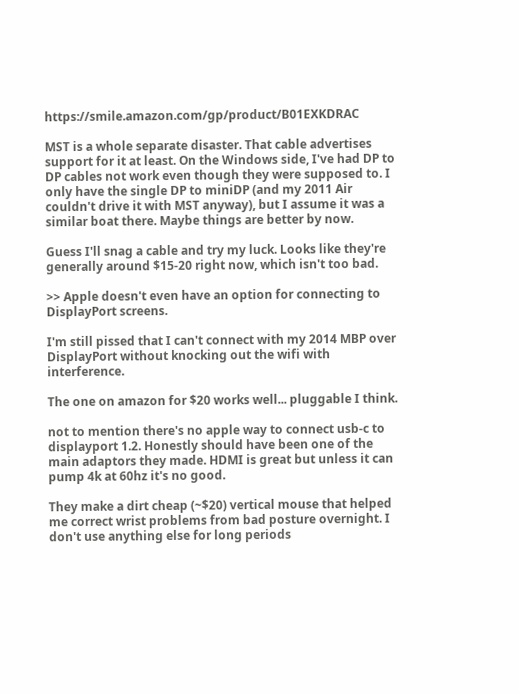https://smile.amazon.com/gp/product/B01EXKDRAC

MST is a whole separate disaster. That cable advertises support for it at least. On the Windows side, I've had DP to DP cables not work even though they were supposed to. I only have the single DP to miniDP (and my 2011 Air couldn't drive it with MST anyway), but I assume it was a similar boat there. Maybe things are better by now.

Guess I'll snag a cable and try my luck. Looks like they're generally around $15-20 right now, which isn't too bad.

>> Apple doesn't even have an option for connecting to DisplayPort screens.

I'm still pissed that I can't connect with my 2014 MBP over DisplayPort without knocking out the wifi with interference.

The one on amazon for $20 works well... pluggable I think.

not to mention there's no apple way to connect usb-c to displayport 1.2. Honestly should have been one of the main adaptors they made. HDMI is great but unless it can pump 4k at 60hz it's no good.

They make a dirt cheap (~$20) vertical mouse that helped me correct wrist problems from bad posture overnight. I don't use anything else for long periods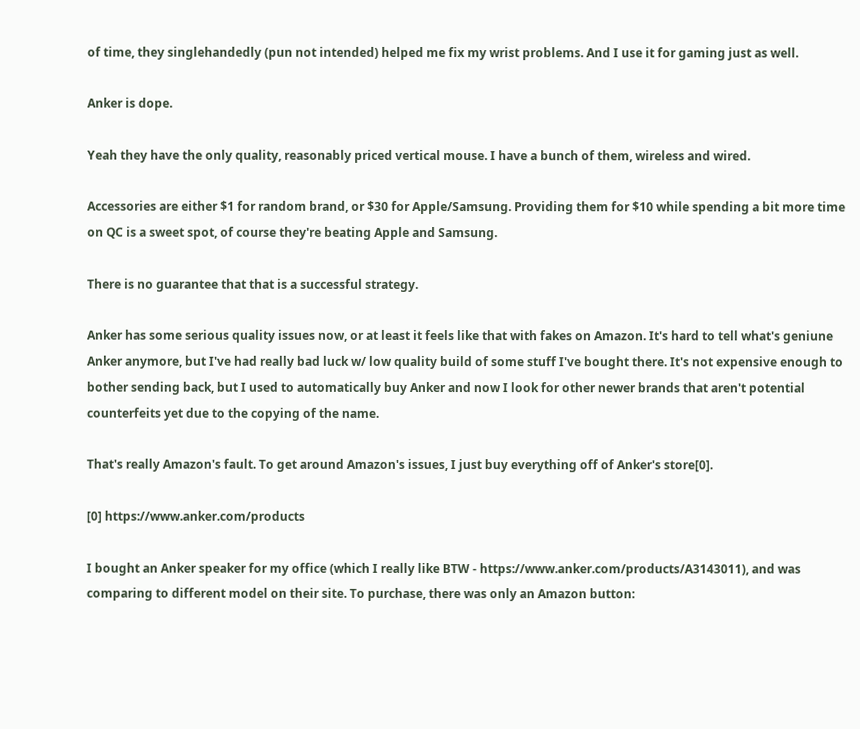of time, they singlehandedly (pun not intended) helped me fix my wrist problems. And I use it for gaming just as well.

Anker is dope.

Yeah they have the only quality, reasonably priced vertical mouse. I have a bunch of them, wireless and wired.

Accessories are either $1 for random brand, or $30 for Apple/Samsung. Providing them for $10 while spending a bit more time on QC is a sweet spot, of course they're beating Apple and Samsung.

There is no guarantee that that is a successful strategy.

Anker has some serious quality issues now, or at least it feels like that with fakes on Amazon. It's hard to tell what's geniune Anker anymore, but I've had really bad luck w/ low quality build of some stuff I've bought there. It's not expensive enough to bother sending back, but I used to automatically buy Anker and now I look for other newer brands that aren't potential counterfeits yet due to the copying of the name.

That's really Amazon's fault. To get around Amazon's issues, I just buy everything off of Anker's store[0].

[0] https://www.anker.com/products

I bought an Anker speaker for my office (which I really like BTW - https://www.anker.com/products/A3143011), and was comparing to different model on their site. To purchase, there was only an Amazon button: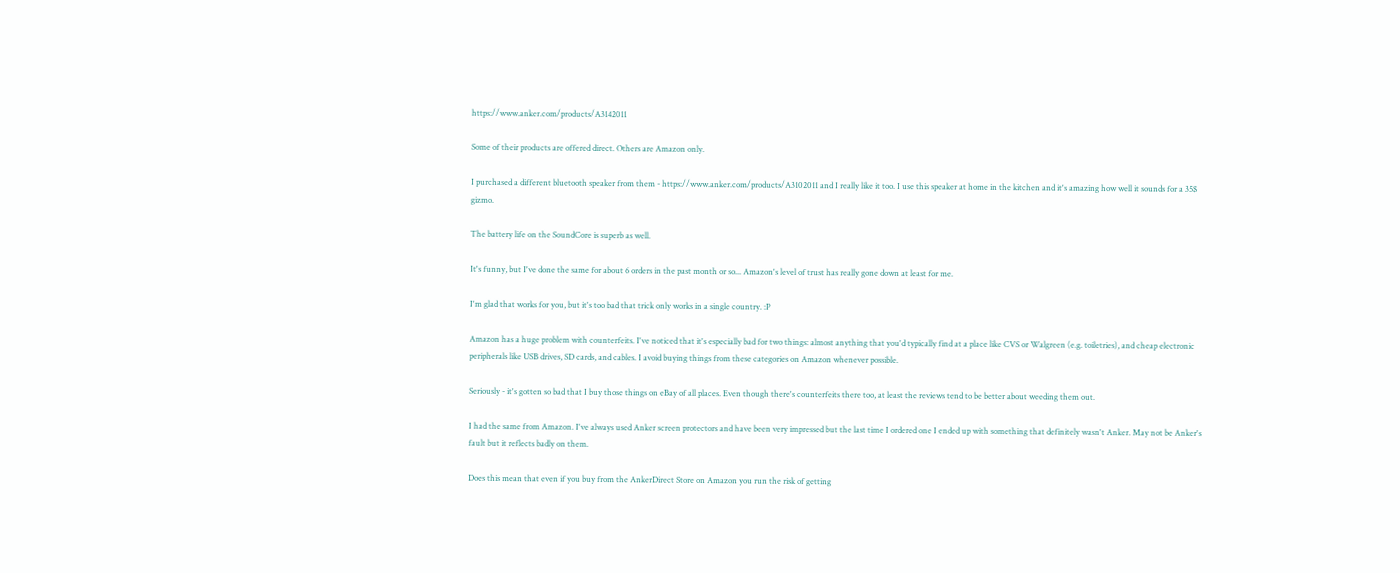https://www.anker.com/products/A3142011

Some of their products are offered direct. Others are Amazon only.

I purchased a different bluetooth speaker from them - https://www.anker.com/products/A3102011 and I really like it too. I use this speaker at home in the kitchen and it's amazing how well it sounds for a 35$ gizmo.

The battery life on the SoundCore is superb as well.

It's funny, but I've done the same for about 6 orders in the past month or so... Amazon's level of trust has really gone down at least for me.

I'm glad that works for you, but it's too bad that trick only works in a single country. :P

Amazon has a huge problem with counterfeits. I've noticed that it's especially bad for two things: almost anything that you'd typically find at a place like CVS or Walgreen (e.g. toiletries), and cheap electronic peripherals like USB drives, SD cards, and cables. I avoid buying things from these categories on Amazon whenever possible.

Seriously - it's gotten so bad that I buy those things on eBay of all places. Even though there's counterfeits there too, at least the reviews tend to be better about weeding them out.

I had the same from Amazon. I've always used Anker screen protectors and have been very impressed but the last time I ordered one I ended up with something that definitely wasn't Anker. May not be Anker's fault but it reflects badly on them.

Does this mean that even if you buy from the AnkerDirect Store on Amazon you run the risk of getting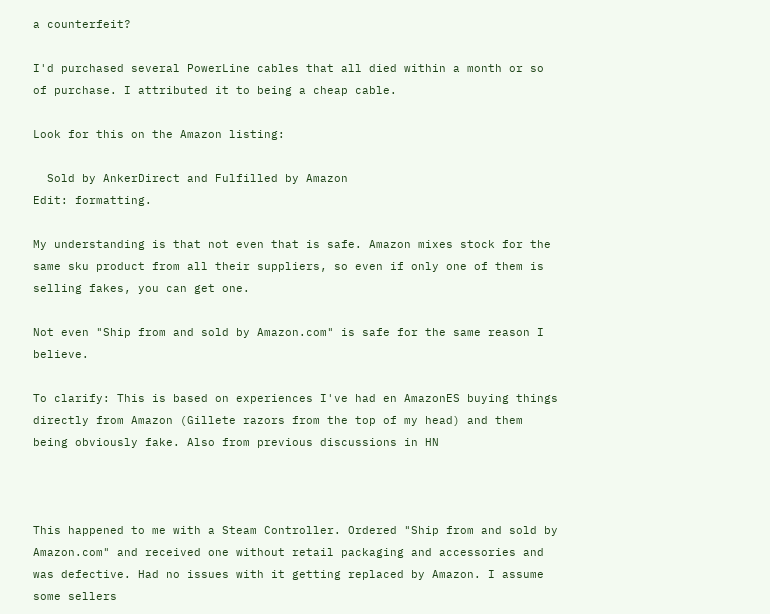a counterfeit?

I'd purchased several PowerLine cables that all died within a month or so of purchase. I attributed it to being a cheap cable.

Look for this on the Amazon listing:

  Sold by AnkerDirect and Fulfilled by Amazon
Edit: formatting.

My understanding is that not even that is safe. Amazon mixes stock for the same sku product from all their suppliers, so even if only one of them is selling fakes, you can get one.

Not even "Ship from and sold by Amazon.com" is safe for the same reason I believe.

To clarify: This is based on experiences I've had en AmazonES buying things directly from Amazon (Gillete razors from the top of my head) and them being obviously fake. Also from previous discussions in HN



This happened to me with a Steam Controller. Ordered "Ship from and sold by Amazon.com" and received one without retail packaging and accessories and was defective. Had no issues with it getting replaced by Amazon. I assume some sellers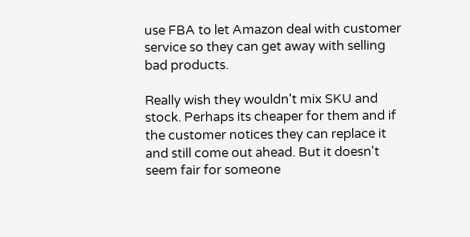use FBA to let Amazon deal with customer service so they can get away with selling bad products.

Really wish they wouldn't mix SKU and stock. Perhaps its cheaper for them and if the customer notices they can replace it and still come out ahead. But it doesn't seem fair for someone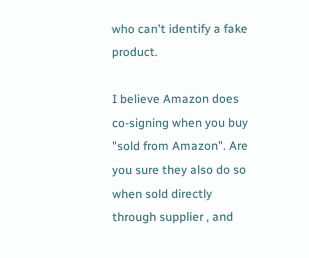who can't identify a fake product.

I believe Amazon does co-signing when you buy "sold from Amazon". Are you sure they also do so when sold directly through supplier , and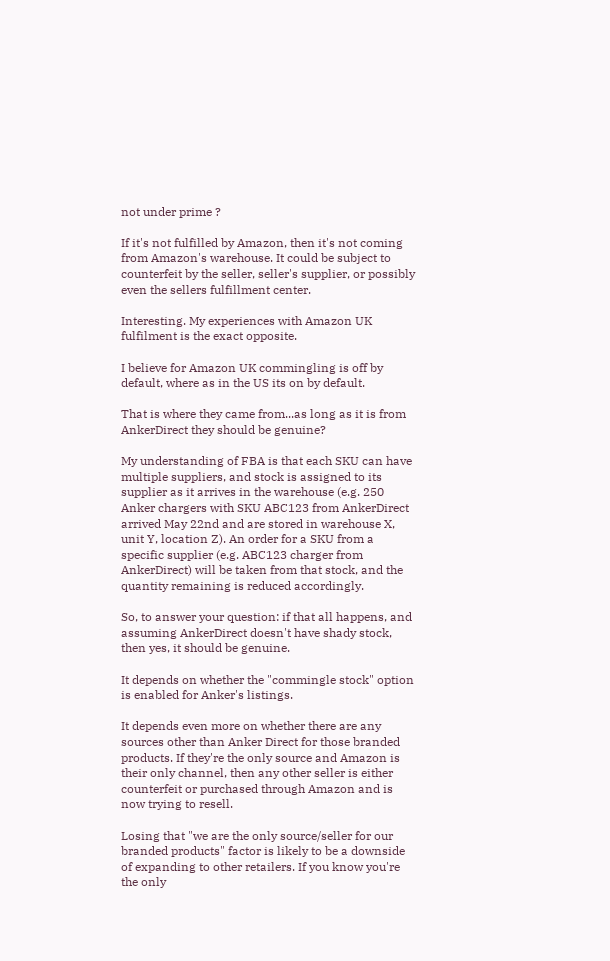not under prime ?

If it's not fulfilled by Amazon, then it's not coming from Amazon's warehouse. It could be subject to counterfeit by the seller, seller's supplier, or possibly even the sellers fulfillment center.

Interesting. My experiences with Amazon UK fulfilment is the exact opposite.

I believe for Amazon UK commingling is off by default, where as in the US its on by default.

That is where they came from...as long as it is from AnkerDirect they should be genuine?

My understanding of FBA is that each SKU can have multiple suppliers, and stock is assigned to its supplier as it arrives in the warehouse (e.g. 250 Anker chargers with SKU ABC123 from AnkerDirect arrived May 22nd and are stored in warehouse X, unit Y, location Z). An order for a SKU from a specific supplier (e.g. ABC123 charger from AnkerDirect) will be taken from that stock, and the quantity remaining is reduced accordingly.

So, to answer your question: if that all happens, and assuming AnkerDirect doesn't have shady stock, then yes, it should be genuine.

It depends on whether the "commingle stock" option is enabled for Anker's listings.

It depends even more on whether there are any sources other than Anker Direct for those branded products. If they're the only source and Amazon is their only channel, then any other seller is either counterfeit or purchased through Amazon and is now trying to resell.

Losing that "we are the only source/seller for our branded products" factor is likely to be a downside of expanding to other retailers. If you know you're the only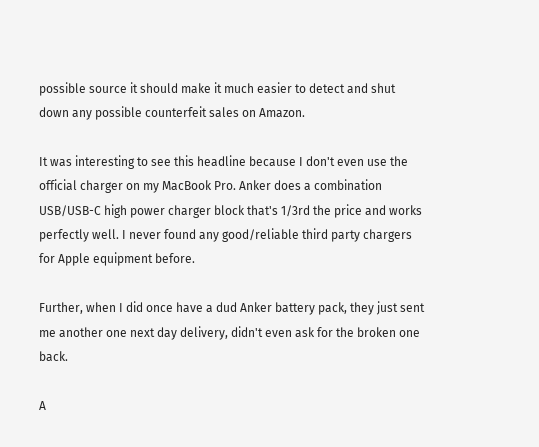possible source it should make it much easier to detect and shut down any possible counterfeit sales on Amazon.

It was interesting to see this headline because I don't even use the official charger on my MacBook Pro. Anker does a combination USB/USB-C high power charger block that's 1/3rd the price and works perfectly well. I never found any good/reliable third party chargers for Apple equipment before.

Further, when I did once have a dud Anker battery pack, they just sent me another one next day delivery, didn't even ask for the broken one back.

A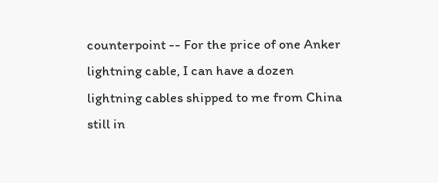counterpoint -- For the price of one Anker lightning cable, I can have a dozen lightning cables shipped to me from China still in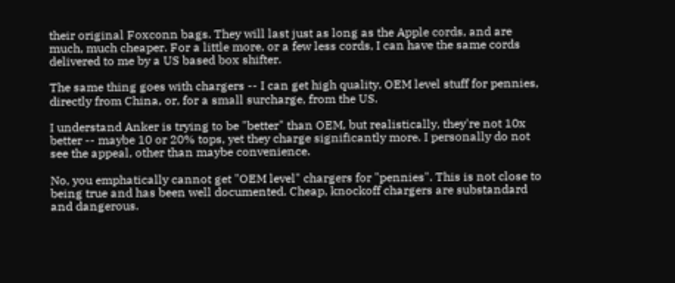their original Foxconn bags. They will last just as long as the Apple cords, and are much, much cheaper. For a little more, or a few less cords, I can have the same cords delivered to me by a US based box shifter.

The same thing goes with chargers -- I can get high quality, OEM level stuff for pennies, directly from China, or, for a small surcharge, from the US.

I understand Anker is trying to be "better" than OEM, but realistically, they're not 10x better -- maybe 10 or 20% tops, yet they charge significantly more. I personally do not see the appeal, other than maybe convenience.

No, you emphatically cannot get "OEM level" chargers for "pennies". This is not close to being true and has been well documented. Cheap, knockoff chargers are substandard and dangerous.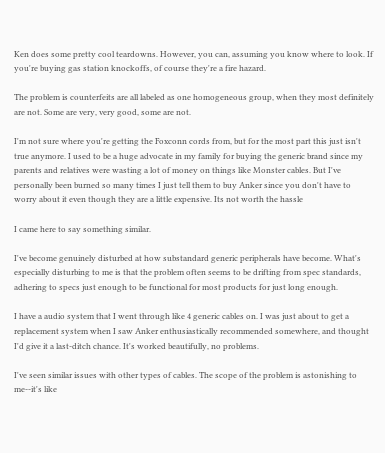Ken does some pretty cool teardowns. However, you can, assuming you know where to look. If you're buying gas station knockoffs, of course they're a fire hazard.

The problem is counterfeits are all labeled as one homogeneous group, when they most definitely are not. Some are very, very good, some are not.

I'm not sure where you're getting the Foxconn cords from, but for the most part this just isn't true anymore. I used to be a huge advocate in my family for buying the generic brand since my parents and relatives were wasting a lot of money on things like Monster cables. But I've personally been burned so many times I just tell them to buy Anker since you don't have to worry about it even though they are a little expensive. Its not worth the hassle

I came here to say something similar.

I've become genuinely disturbed at how substandard generic peripherals have become. What's especially disturbing to me is that the problem often seems to be drifting from spec standards, adhering to specs just enough to be functional for most products for just long enough.

I have a audio system that I went through like 4 generic cables on. I was just about to get a replacement system when I saw Anker enthusiastically recommended somewhere, and thought I'd give it a last-ditch chance. It's worked beautifully, no problems.

I've seen similar issues with other types of cables. The scope of the problem is astonishing to me--it's like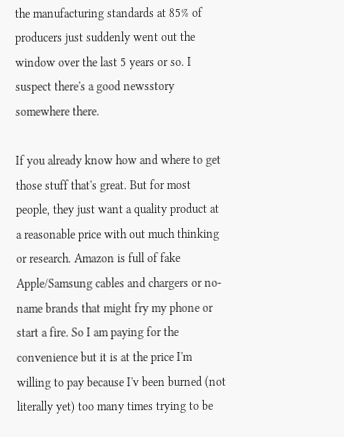the manufacturing standards at 85% of producers just suddenly went out the window over the last 5 years or so. I suspect there's a good newsstory somewhere there.

If you already know how and where to get those stuff that's great. But for most people, they just want a quality product at a reasonable price with out much thinking or research. Amazon is full of fake Apple/Samsung cables and chargers or no-name brands that might fry my phone or start a fire. So I am paying for the convenience but it is at the price I'm willing to pay because I'v been burned (not literally yet) too many times trying to be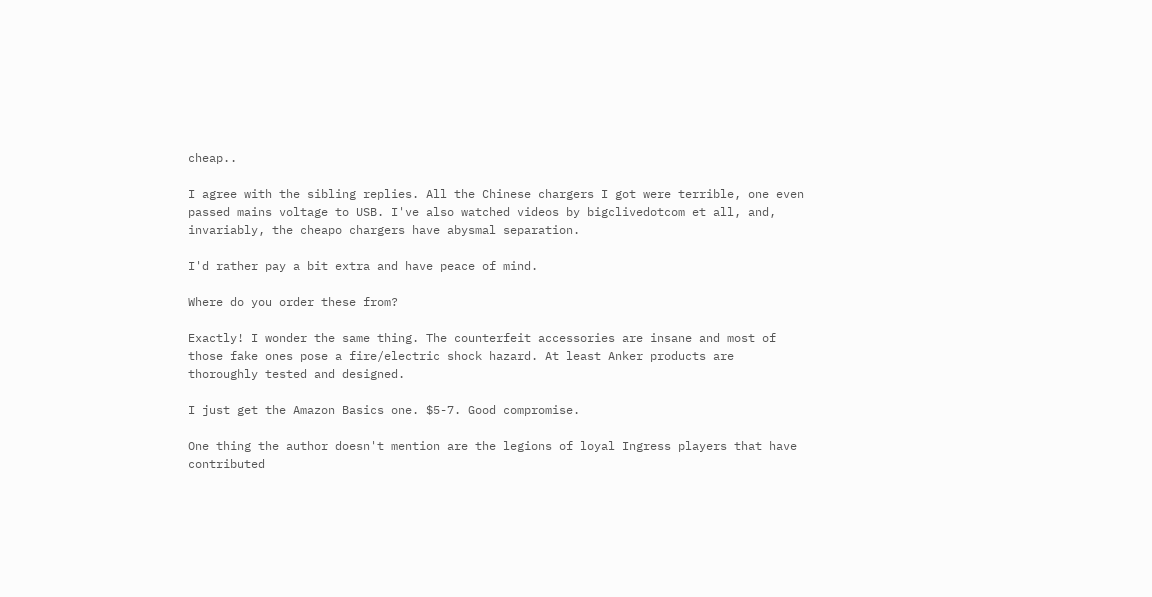cheap..

I agree with the sibling replies. All the Chinese chargers I got were terrible, one even passed mains voltage to USB. I've also watched videos by bigclivedotcom et all, and, invariably, the cheapo chargers have abysmal separation.

I'd rather pay a bit extra and have peace of mind.

Where do you order these from?

Exactly! I wonder the same thing. The counterfeit accessories are insane and most of those fake ones pose a fire/electric shock hazard. At least Anker products are thoroughly tested and designed.

I just get the Amazon Basics one. $5-7. Good compromise.

One thing the author doesn't mention are the legions of loyal Ingress players that have contributed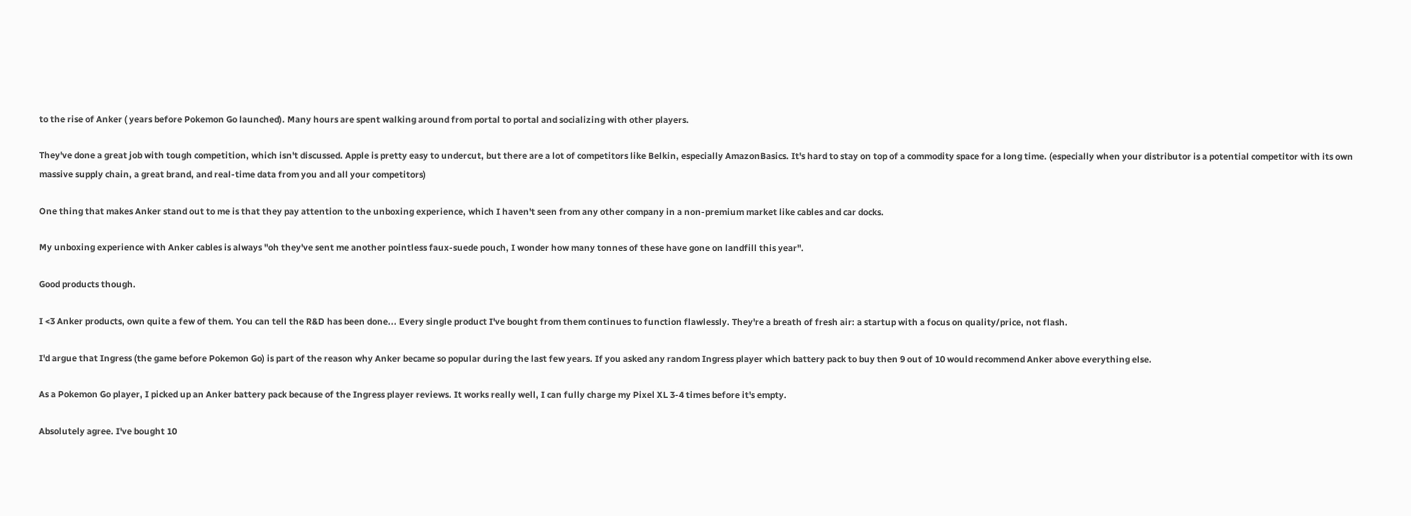to the rise of Anker ( years before Pokemon Go launched). Many hours are spent walking around from portal to portal and socializing with other players.

They've done a great job with tough competition, which isn't discussed. Apple is pretty easy to undercut, but there are a lot of competitors like Belkin, especially AmazonBasics. It's hard to stay on top of a commodity space for a long time. (especially when your distributor is a potential competitor with its own massive supply chain, a great brand, and real-time data from you and all your competitors)

One thing that makes Anker stand out to me is that they pay attention to the unboxing experience, which I haven't seen from any other company in a non-premium market like cables and car docks.

My unboxing experience with Anker cables is always "oh they've sent me another pointless faux-suede pouch, I wonder how many tonnes of these have gone on landfill this year".

Good products though.

I <3 Anker products, own quite a few of them. You can tell the R&D has been done... Every single product I've bought from them continues to function flawlessly. They're a breath of fresh air: a startup with a focus on quality/price, not flash.

I'd argue that Ingress (the game before Pokemon Go) is part of the reason why Anker became so popular during the last few years. If you asked any random Ingress player which battery pack to buy then 9 out of 10 would recommend Anker above everything else.

As a Pokemon Go player, I picked up an Anker battery pack because of the Ingress player reviews. It works really well, I can fully charge my Pixel XL 3-4 times before it's empty.

Absolutely agree. I've bought 10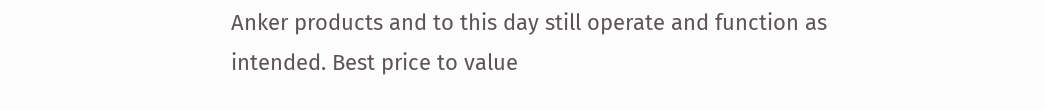Anker products and to this day still operate and function as intended. Best price to value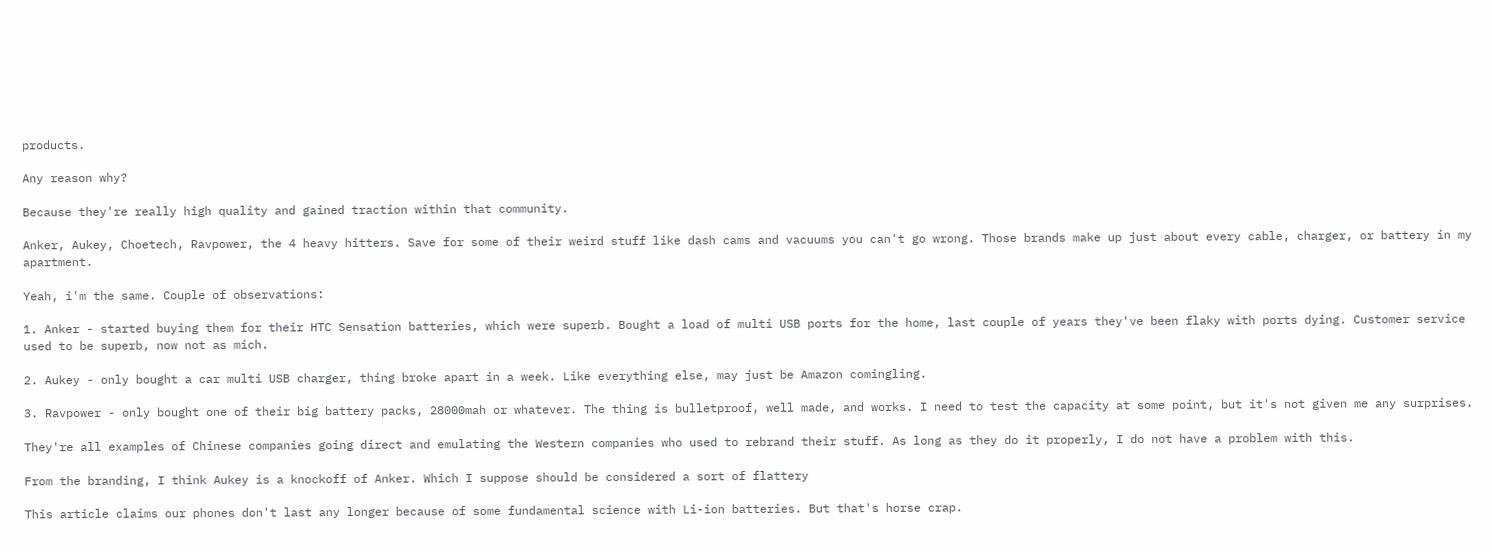products.

Any reason why?

Because they're really high quality and gained traction within that community.

Anker, Aukey, Choetech, Ravpower, the 4 heavy hitters. Save for some of their weird stuff like dash cams and vacuums you can't go wrong. Those brands make up just about every cable, charger, or battery in my apartment.

Yeah, i'm the same. Couple of observations:

1. Anker - started buying them for their HTC Sensation batteries, which were superb. Bought a load of multi USB ports for the home, last couple of years they've been flaky with ports dying. Customer service used to be superb, now not as mich.

2. Aukey - only bought a car multi USB charger, thing broke apart in a week. Like everything else, may just be Amazon comingling.

3. Ravpower - only bought one of their big battery packs, 28000mah or whatever. The thing is bulletproof, well made, and works. I need to test the capacity at some point, but it's not given me any surprises.

They're all examples of Chinese companies going direct and emulating the Western companies who used to rebrand their stuff. As long as they do it properly, I do not have a problem with this.

From the branding, I think Aukey is a knockoff of Anker. Which I suppose should be considered a sort of flattery

This article claims our phones don't last any longer because of some fundamental science with Li-ion batteries. But that's horse crap.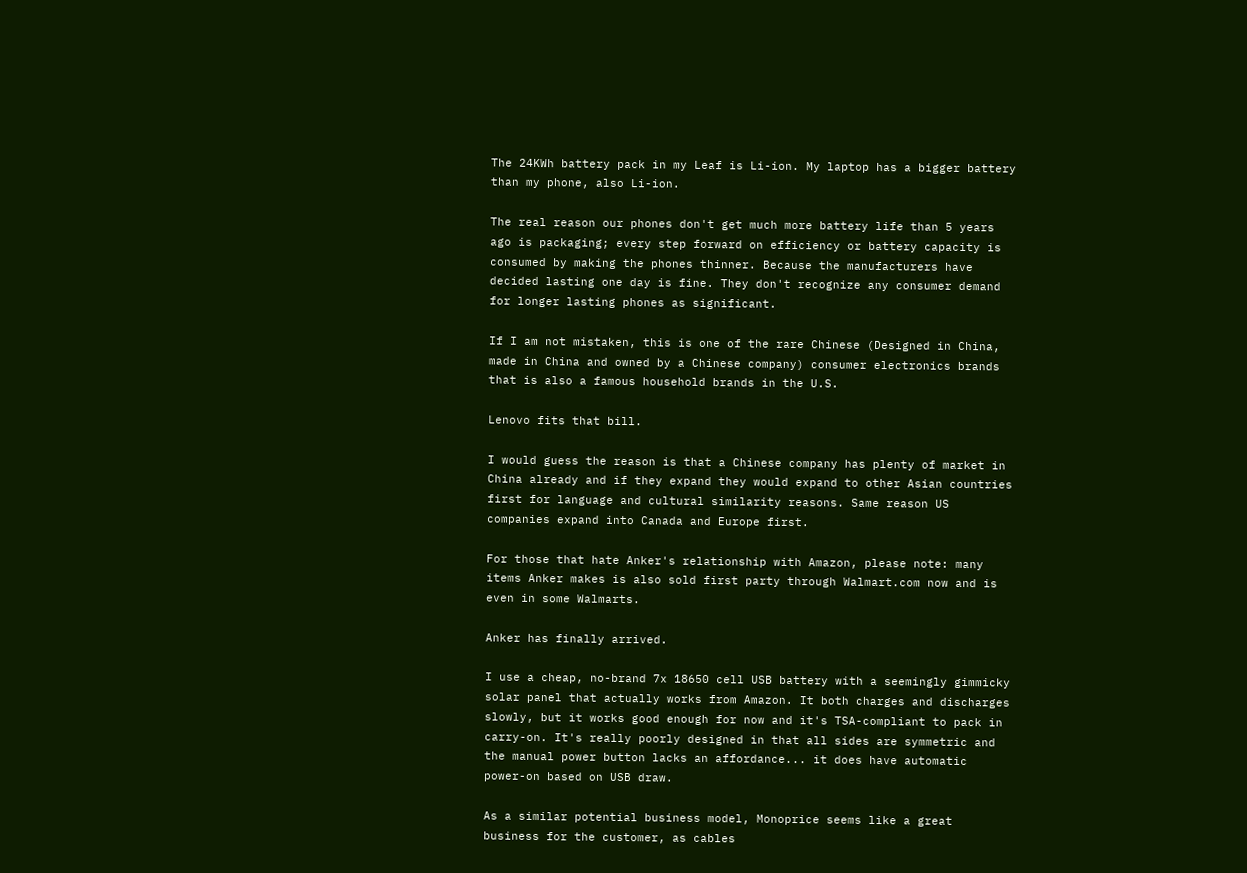The 24KWh battery pack in my Leaf is Li-ion. My laptop has a bigger battery than my phone, also Li-ion.

The real reason our phones don't get much more battery life than 5 years ago is packaging; every step forward on efficiency or battery capacity is consumed by making the phones thinner. Because the manufacturers have decided lasting one day is fine. They don't recognize any consumer demand for longer lasting phones as significant.

If I am not mistaken, this is one of the rare Chinese (Designed in China, made in China and owned by a Chinese company) consumer electronics brands that is also a famous household brands in the U.S.

Lenovo fits that bill.

I would guess the reason is that a Chinese company has plenty of market in China already and if they expand they would expand to other Asian countries first for language and cultural similarity reasons. Same reason US companies expand into Canada and Europe first.

For those that hate Anker's relationship with Amazon, please note: many items Anker makes is also sold first party through Walmart.com now and is even in some Walmarts.

Anker has finally arrived.

I use a cheap, no-brand 7x 18650 cell USB battery with a seemingly gimmicky solar panel that actually works from Amazon. It both charges and discharges slowly, but it works good enough for now and it's TSA-compliant to pack in carry-on. It's really poorly designed in that all sides are symmetric and the manual power button lacks an affordance... it does have automatic power-on based on USB draw.

As a similar potential business model, Monoprice seems like a great business for the customer, as cables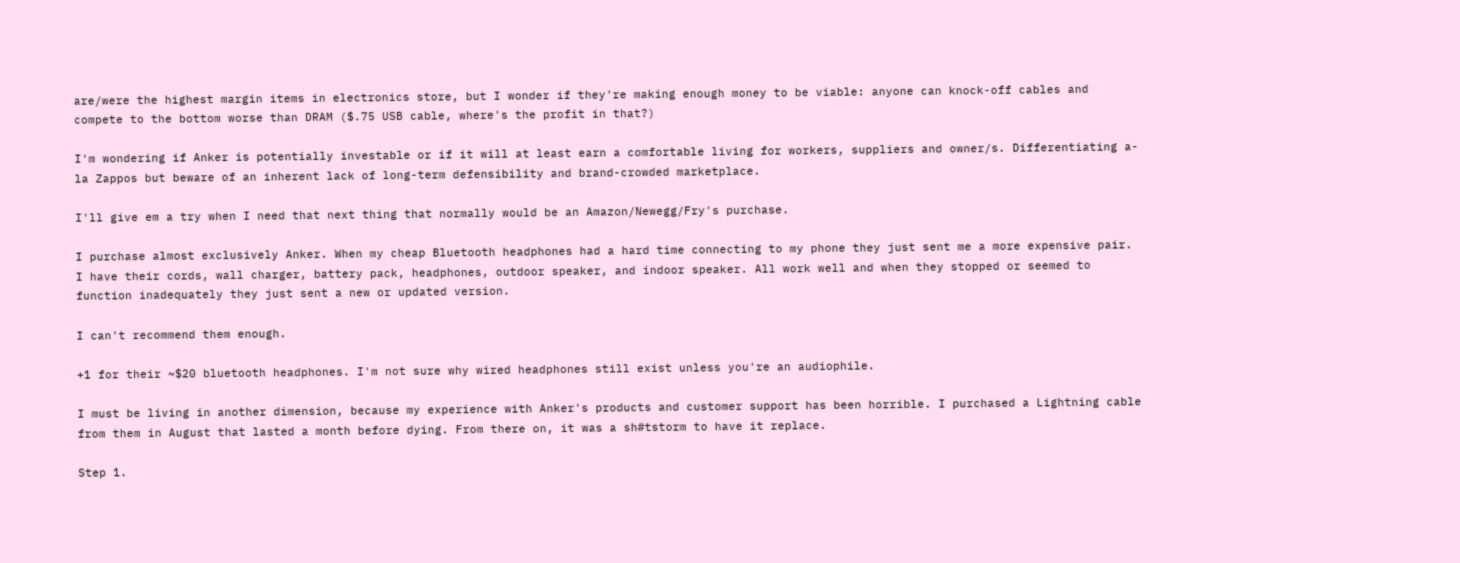are/were the highest margin items in electronics store, but I wonder if they're making enough money to be viable: anyone can knock-off cables and compete to the bottom worse than DRAM ($.75 USB cable, where's the profit in that?)

I'm wondering if Anker is potentially investable or if it will at least earn a comfortable living for workers, suppliers and owner/s. Differentiating a-la Zappos but beware of an inherent lack of long-term defensibility and brand-crowded marketplace.

I'll give em a try when I need that next thing that normally would be an Amazon/Newegg/Fry's purchase.

I purchase almost exclusively Anker. When my cheap Bluetooth headphones had a hard time connecting to my phone they just sent me a more expensive pair. I have their cords, wall charger, battery pack, headphones, outdoor speaker, and indoor speaker. All work well and when they stopped or seemed to function inadequately they just sent a new or updated version.

I can't recommend them enough.

+1 for their ~$20 bluetooth headphones. I'm not sure why wired headphones still exist unless you're an audiophile.

I must be living in another dimension, because my experience with Anker's products and customer support has been horrible. I purchased a Lightning cable from them in August that lasted a month before dying. From there on, it was a sh#tstorm to have it replace.

Step 1.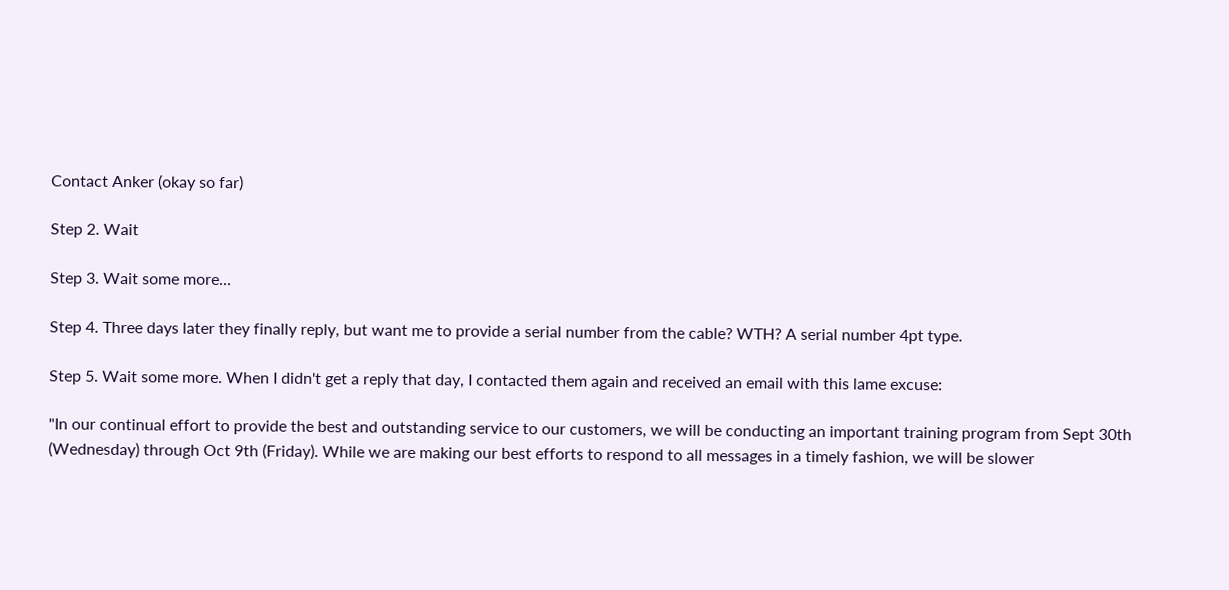Contact Anker (okay so far)

Step 2. Wait

Step 3. Wait some more...

Step 4. Three days later they finally reply, but want me to provide a serial number from the cable? WTH? A serial number 4pt type.

Step 5. Wait some more. When I didn't get a reply that day, I contacted them again and received an email with this lame excuse:

"In our continual effort to provide the best and outstanding service to our customers, we will be conducting an important training program from Sept 30th (Wednesday) through Oct 9th (Friday). While we are making our best efforts to respond to all messages in a timely fashion, we will be slower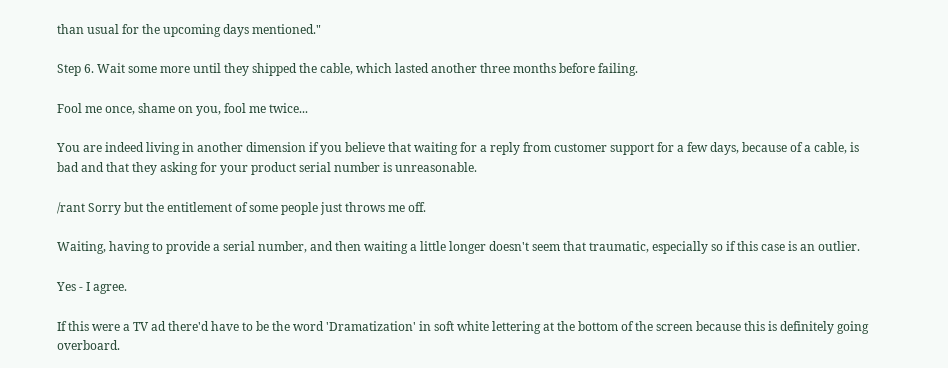than usual for the upcoming days mentioned."

Step 6. Wait some more until they shipped the cable, which lasted another three months before failing.

Fool me once, shame on you, fool me twice...

You are indeed living in another dimension if you believe that waiting for a reply from customer support for a few days, because of a cable, is bad and that they asking for your product serial number is unreasonable.

/rant Sorry but the entitlement of some people just throws me off.

Waiting, having to provide a serial number, and then waiting a little longer doesn't seem that traumatic, especially so if this case is an outlier.

Yes - I agree.

If this were a TV ad there'd have to be the word 'Dramatization' in soft white lettering at the bottom of the screen because this is definitely going overboard.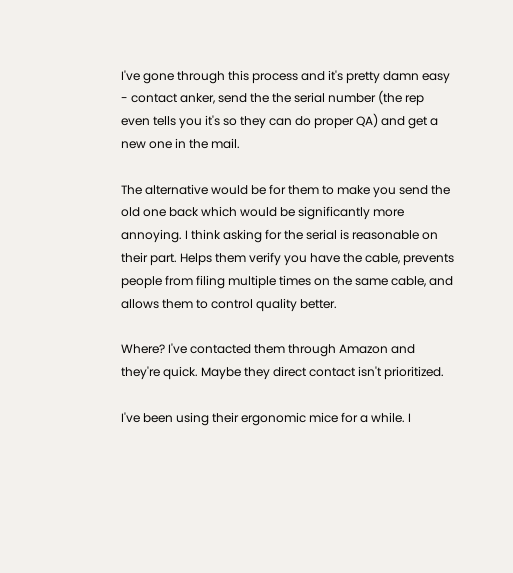I've gone through this process and it's pretty damn easy - contact anker, send the the serial number (the rep even tells you it's so they can do proper QA) and get a new one in the mail.

The alternative would be for them to make you send the old one back which would be significantly more annoying. I think asking for the serial is reasonable on their part. Helps them verify you have the cable, prevents people from filing multiple times on the same cable, and allows them to control quality better.

Where? I've contacted them through Amazon and they're quick. Maybe they direct contact isn't prioritized.

I've been using their ergonomic mice for a while. I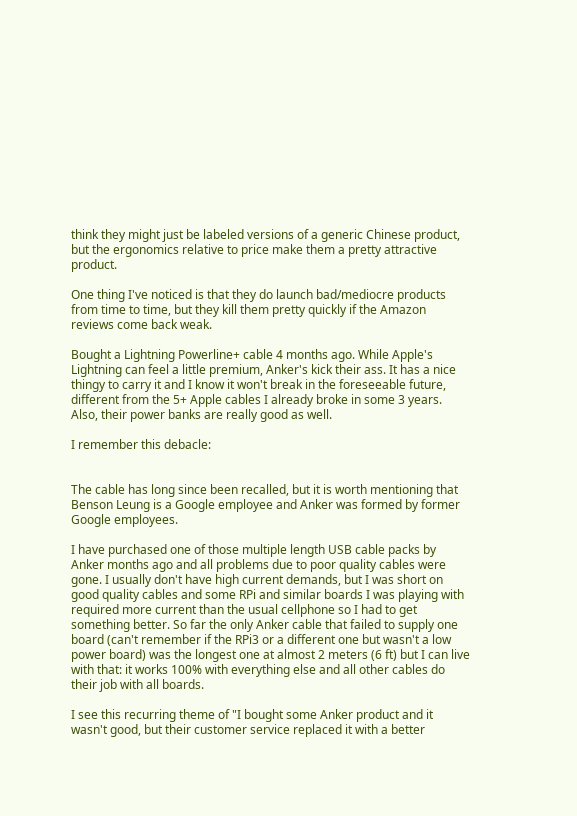think they might just be labeled versions of a generic Chinese product, but the ergonomics relative to price make them a pretty attractive product.

One thing I've noticed is that they do launch bad/mediocre products from time to time, but they kill them pretty quickly if the Amazon reviews come back weak.

Bought a Lightning Powerline+ cable 4 months ago. While Apple's Lightning can feel a little premium, Anker's kick their ass. It has a nice thingy to carry it and I know it won't break in the foreseeable future, different from the 5+ Apple cables I already broke in some 3 years. Also, their power banks are really good as well.

I remember this debacle:


The cable has long since been recalled, but it is worth mentioning that Benson Leung is a Google employee and Anker was formed by former Google employees.

I have purchased one of those multiple length USB cable packs by Anker months ago and all problems due to poor quality cables were gone. I usually don't have high current demands, but I was short on good quality cables and some RPi and similar boards I was playing with required more current than the usual cellphone so I had to get something better. So far the only Anker cable that failed to supply one board (can't remember if the RPi3 or a different one but wasn't a low power board) was the longest one at almost 2 meters (6 ft) but I can live with that: it works 100% with everything else and all other cables do their job with all boards.

I see this recurring theme of "I bought some Anker product and it wasn't good, but their customer service replaced it with a better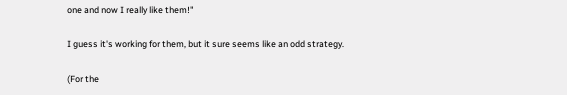one and now I really like them!"

I guess it's working for them, but it sure seems like an odd strategy.

(For the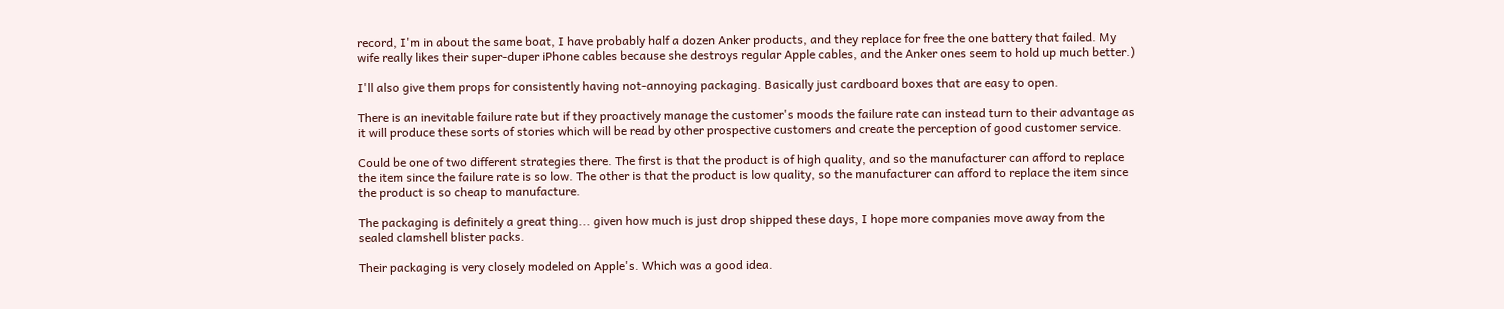record, I'm in about the same boat, I have probably half a dozen Anker products, and they replace for free the one battery that failed. My wife really likes their super-duper iPhone cables because she destroys regular Apple cables, and the Anker ones seem to hold up much better.)

I'll also give them props for consistently having not-annoying packaging. Basically just cardboard boxes that are easy to open.

There is an inevitable failure rate but if they proactively manage the customer's moods the failure rate can instead turn to their advantage as it will produce these sorts of stories which will be read by other prospective customers and create the perception of good customer service.

Could be one of two different strategies there. The first is that the product is of high quality, and so the manufacturer can afford to replace the item since the failure rate is so low. The other is that the product is low quality, so the manufacturer can afford to replace the item since the product is so cheap to manufacture.

The packaging is definitely a great thing... given how much is just drop shipped these days, I hope more companies move away from the sealed clamshell blister packs.

Their packaging is very closely modeled on Apple's. Which was a good idea.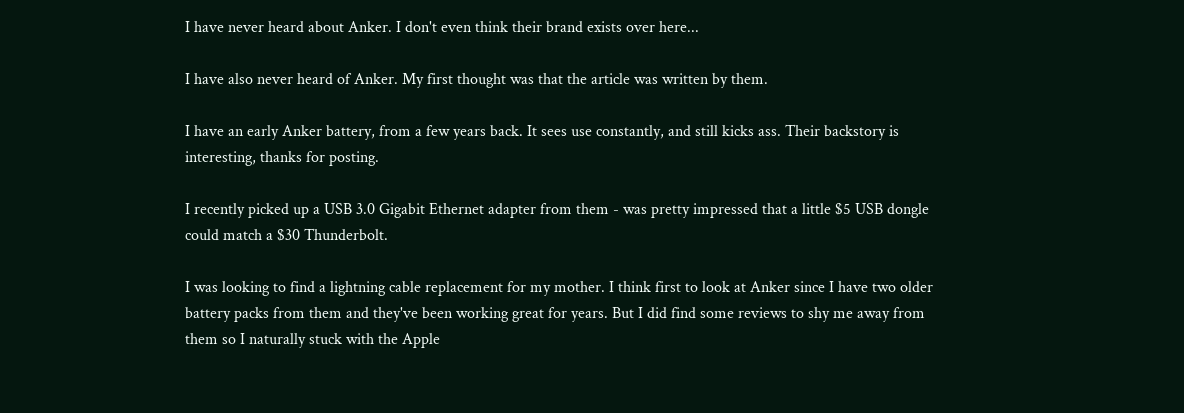I have never heard about Anker. I don't even think their brand exists over here...

I have also never heard of Anker. My first thought was that the article was written by them.

I have an early Anker battery, from a few years back. It sees use constantly, and still kicks ass. Their backstory is interesting, thanks for posting.

I recently picked up a USB 3.0 Gigabit Ethernet adapter from them - was pretty impressed that a little $5 USB dongle could match a $30 Thunderbolt.

I was looking to find a lightning cable replacement for my mother. I think first to look at Anker since I have two older battery packs from them and they've been working great for years. But I did find some reviews to shy me away from them so I naturally stuck with the Apple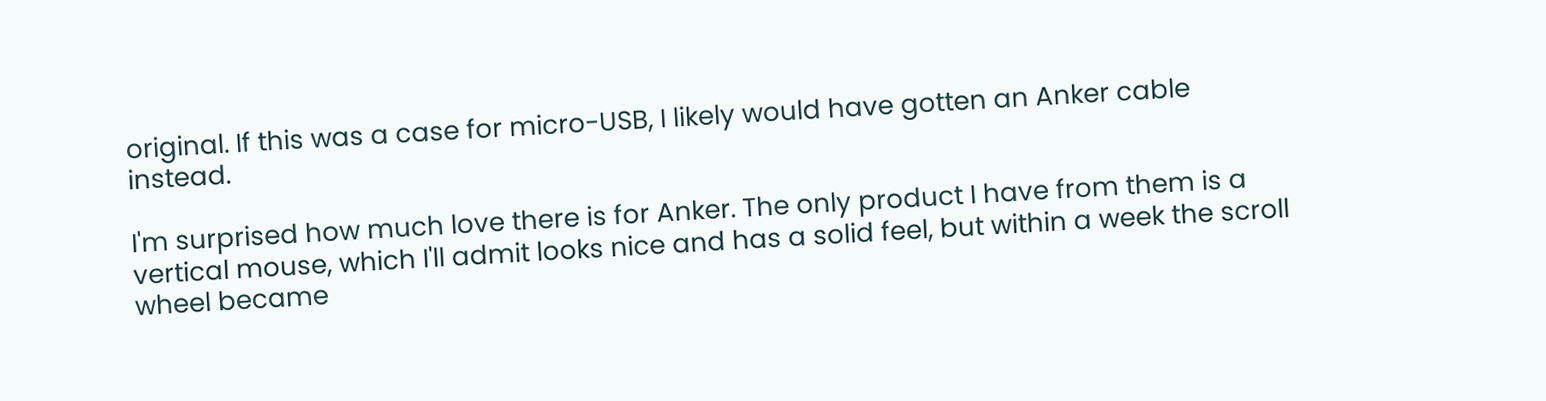original. If this was a case for micro-USB, I likely would have gotten an Anker cable instead.

I'm surprised how much love there is for Anker. The only product I have from them is a vertical mouse, which I'll admit looks nice and has a solid feel, but within a week the scroll wheel became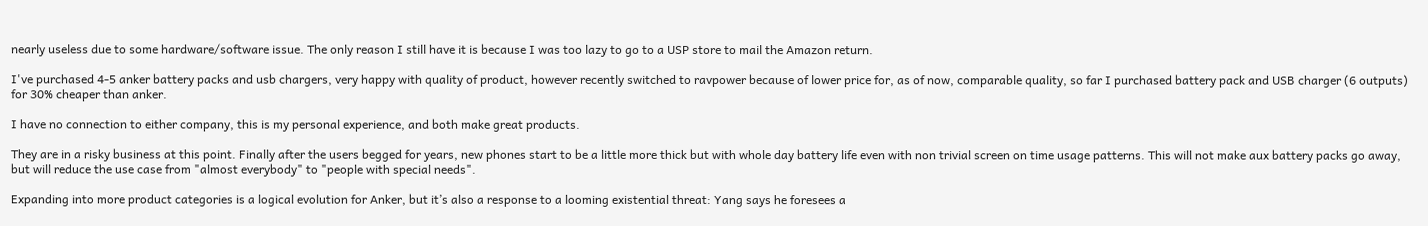nearly useless due to some hardware/software issue. The only reason I still have it is because I was too lazy to go to a USP store to mail the Amazon return.

I've purchased 4-5 anker battery packs and usb chargers, very happy with quality of product, however recently switched to ravpower because of lower price for, as of now, comparable quality, so far I purchased battery pack and USB charger (6 outputs) for 30% cheaper than anker.

I have no connection to either company, this is my personal experience, and both make great products.

They are in a risky business at this point. Finally after the users begged for years, new phones start to be a little more thick but with whole day battery life even with non trivial screen on time usage patterns. This will not make aux battery packs go away, but will reduce the use case from "almost everybody" to "people with special needs".

Expanding into more product categories is a logical evolution for Anker, but it’s also a response to a looming existential threat: Yang says he foresees a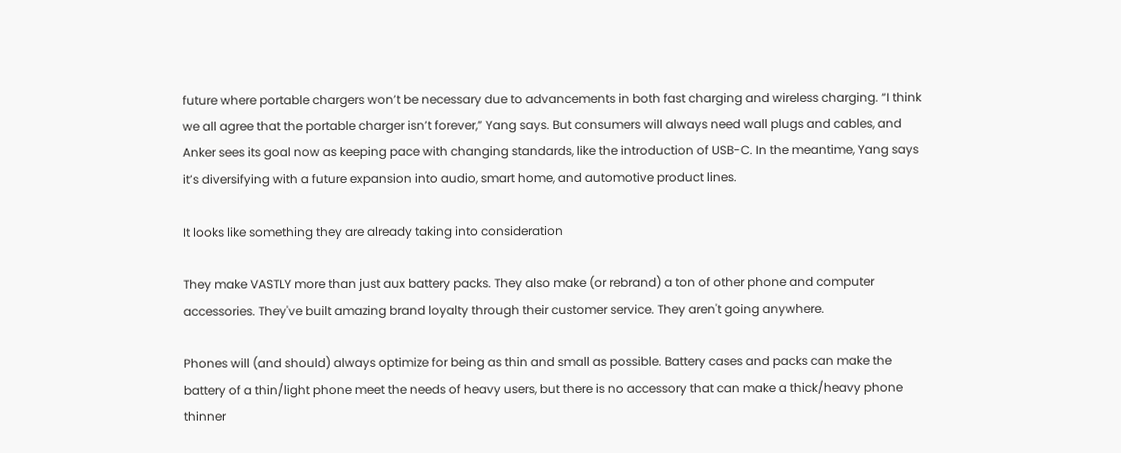future where portable chargers won’t be necessary due to advancements in both fast charging and wireless charging. “I think we all agree that the portable charger isn’t forever,” Yang says. But consumers will always need wall plugs and cables, and Anker sees its goal now as keeping pace with changing standards, like the introduction of USB-C. In the meantime, Yang says it’s diversifying with a future expansion into audio, smart home, and automotive product lines.

It looks like something they are already taking into consideration

They make VASTLY more than just aux battery packs. They also make (or rebrand) a ton of other phone and computer accessories. They've built amazing brand loyalty through their customer service. They aren't going anywhere.

Phones will (and should) always optimize for being as thin and small as possible. Battery cases and packs can make the battery of a thin/light phone meet the needs of heavy users, but there is no accessory that can make a thick/heavy phone thinner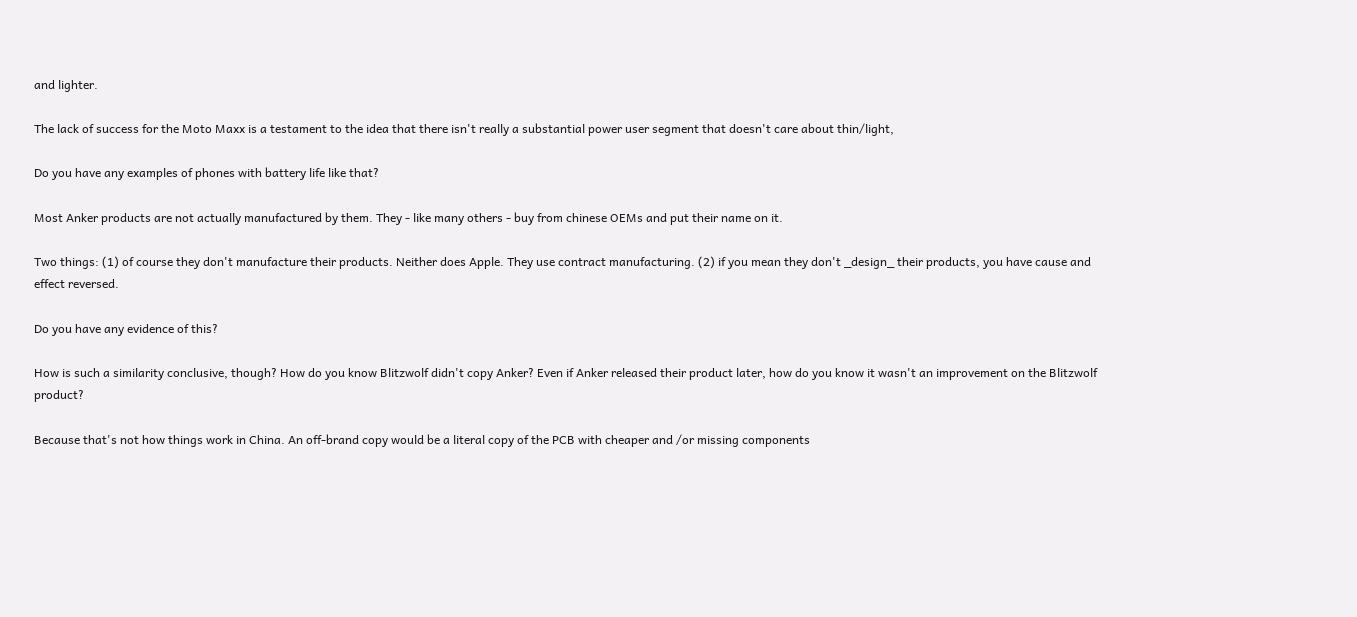and lighter.

The lack of success for the Moto Maxx is a testament to the idea that there isn't really a substantial power user segment that doesn't care about thin/light,

Do you have any examples of phones with battery life like that?

Most Anker products are not actually manufactured by them. They - like many others - buy from chinese OEMs and put their name on it.

Two things: (1) of course they don't manufacture their products. Neither does Apple. They use contract manufacturing. (2) if you mean they don't _design_ their products, you have cause and effect reversed.

Do you have any evidence of this?

How is such a similarity conclusive, though? How do you know Blitzwolf didn't copy Anker? Even if Anker released their product later, how do you know it wasn't an improvement on the Blitzwolf product?

Because that's not how things work in China. An off-brand copy would be a literal copy of the PCB with cheaper and /or missing components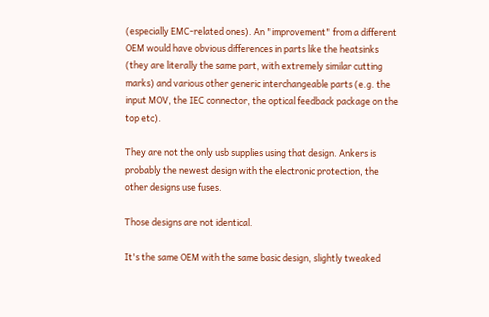(especially EMC-related ones). An "improvement" from a different OEM would have obvious differences in parts like the heatsinks (they are literally the same part, with extremely similar cutting marks) and various other generic interchangeable parts (e.g. the input MOV, the IEC connector, the optical feedback package on the top etc).

They are not the only usb supplies using that design. Ankers is probably the newest design with the electronic protection, the other designs use fuses.

Those designs are not identical.

It's the same OEM with the same basic design, slightly tweaked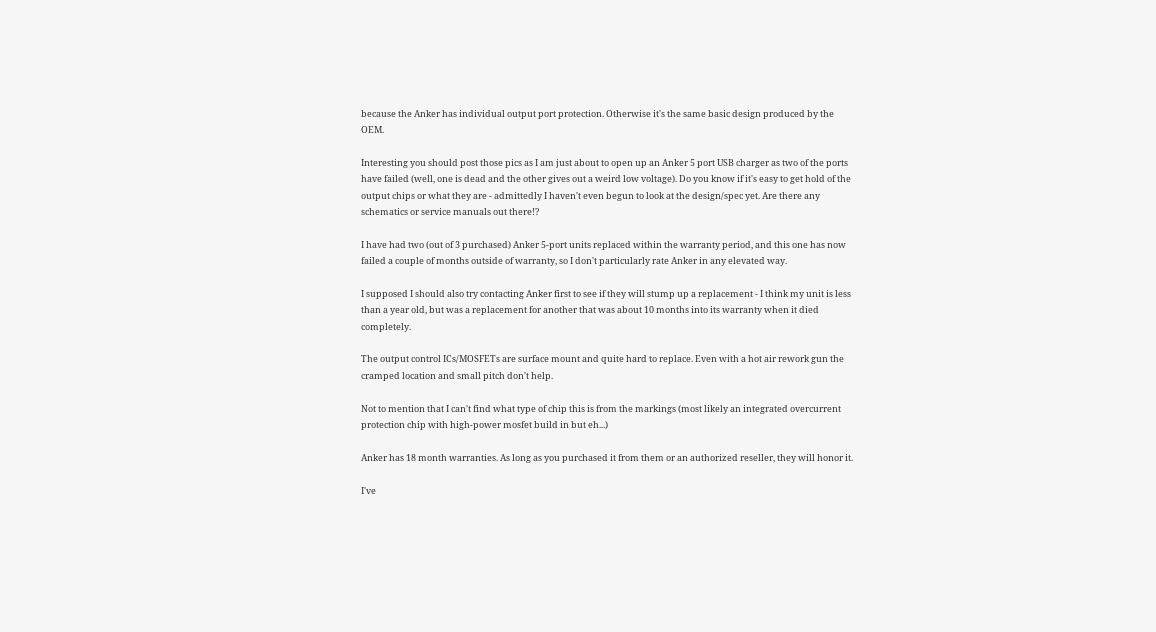because the Anker has individual output port protection. Otherwise it's the same basic design produced by the OEM.

Interesting you should post those pics as I am just about to open up an Anker 5 port USB charger as two of the ports have failed (well, one is dead and the other gives out a weird low voltage). Do you know if it's easy to get hold of the output chips or what they are - admittedly I haven't even begun to look at the design/spec yet. Are there any schematics or service manuals out there!?

I have had two (out of 3 purchased) Anker 5-port units replaced within the warranty period, and this one has now failed a couple of months outside of warranty, so I don't particularly rate Anker in any elevated way.

I supposed I should also try contacting Anker first to see if they will stump up a replacement - I think my unit is less than a year old, but was a replacement for another that was about 10 months into its warranty when it died completely.

The output control ICs/MOSFETs are surface mount and quite hard to replace. Even with a hot air rework gun the cramped location and small pitch don't help.

Not to mention that I can't find what type of chip this is from the markings (most likely an integrated overcurrent protection chip with high-power mosfet build in but eh...)

Anker has 18 month warranties. As long as you purchased it from them or an authorized reseller, they will honor it.

I've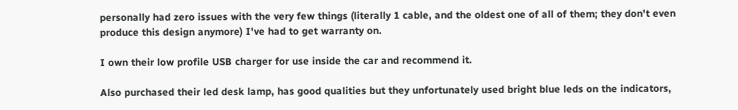personally had zero issues with the very few things (literally 1 cable, and the oldest one of all of them; they don't even produce this design anymore) I've had to get warranty on.

I own their low profile USB charger for use inside the car and recommend it.

Also purchased their led desk lamp, has good qualities but they unfortunately used bright blue leds on the indicators,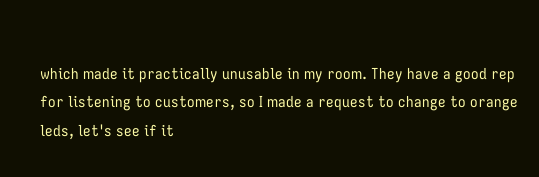which made it practically unusable in my room. They have a good rep for listening to customers, so I made a request to change to orange leds, let's see if it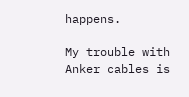happens.

My trouble with Anker cables is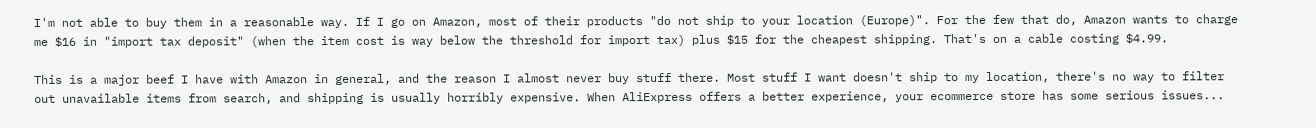I'm not able to buy them in a reasonable way. If I go on Amazon, most of their products "do not ship to your location (Europe)". For the few that do, Amazon wants to charge me $16 in "import tax deposit" (when the item cost is way below the threshold for import tax) plus $15 for the cheapest shipping. That's on a cable costing $4.99.

This is a major beef I have with Amazon in general, and the reason I almost never buy stuff there. Most stuff I want doesn't ship to my location, there's no way to filter out unavailable items from search, and shipping is usually horribly expensive. When AliExpress offers a better experience, your ecommerce store has some serious issues...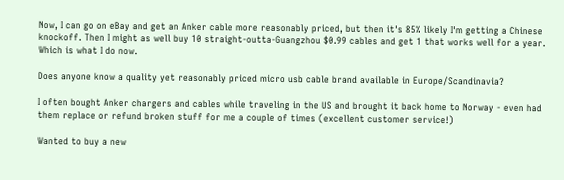Now, I can go on eBay and get an Anker cable more reasonably priced, but then it's 85% likely I'm getting a Chinese knockoff. Then I might as well buy 10 straight-outta-Guangzhou $0.99 cables and get 1 that works well for a year. Which is what I do now.

Does anyone know a quality yet reasonably priced micro usb cable brand available in Europe/Scandinavia?

I often bought Anker chargers and cables while traveling in the US and brought it back home to Norway - even had them replace or refund broken stuff for me a couple of times (excellent customer service!)

Wanted to buy a new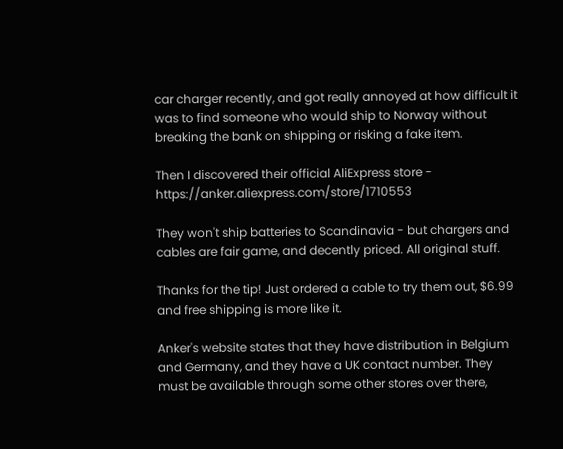car charger recently, and got really annoyed at how difficult it was to find someone who would ship to Norway without breaking the bank on shipping or risking a fake item.

Then I discovered their official AliExpress store - https://anker.aliexpress.com/store/1710553

They won't ship batteries to Scandinavia - but chargers and cables are fair game, and decently priced. All original stuff.

Thanks for the tip! Just ordered a cable to try them out, $6.99 and free shipping is more like it.

Anker's website states that they have distribution in Belgium and Germany, and they have a UK contact number. They must be available through some other stores over there,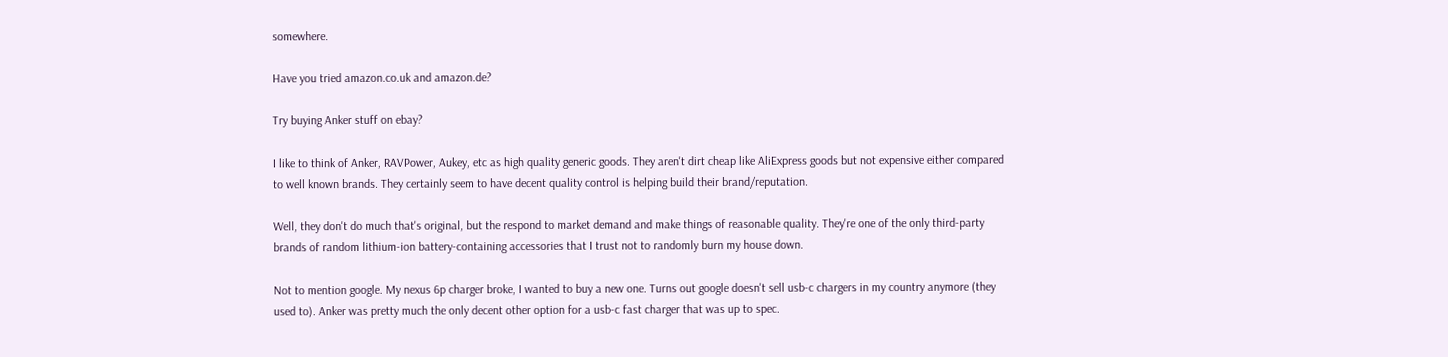somewhere.

Have you tried amazon.co.uk and amazon.de?

Try buying Anker stuff on ebay?

I like to think of Anker, RAVPower, Aukey, etc as high quality generic goods. They aren't dirt cheap like AliExpress goods but not expensive either compared to well known brands. They certainly seem to have decent quality control is helping build their brand/reputation.

Well, they don't do much that's original, but the respond to market demand and make things of reasonable quality. They're one of the only third-party brands of random lithium-ion battery-containing accessories that I trust not to randomly burn my house down.

Not to mention google. My nexus 6p charger broke, I wanted to buy a new one. Turns out google doesn't sell usb-c chargers in my country anymore (they used to). Anker was pretty much the only decent other option for a usb-c fast charger that was up to spec.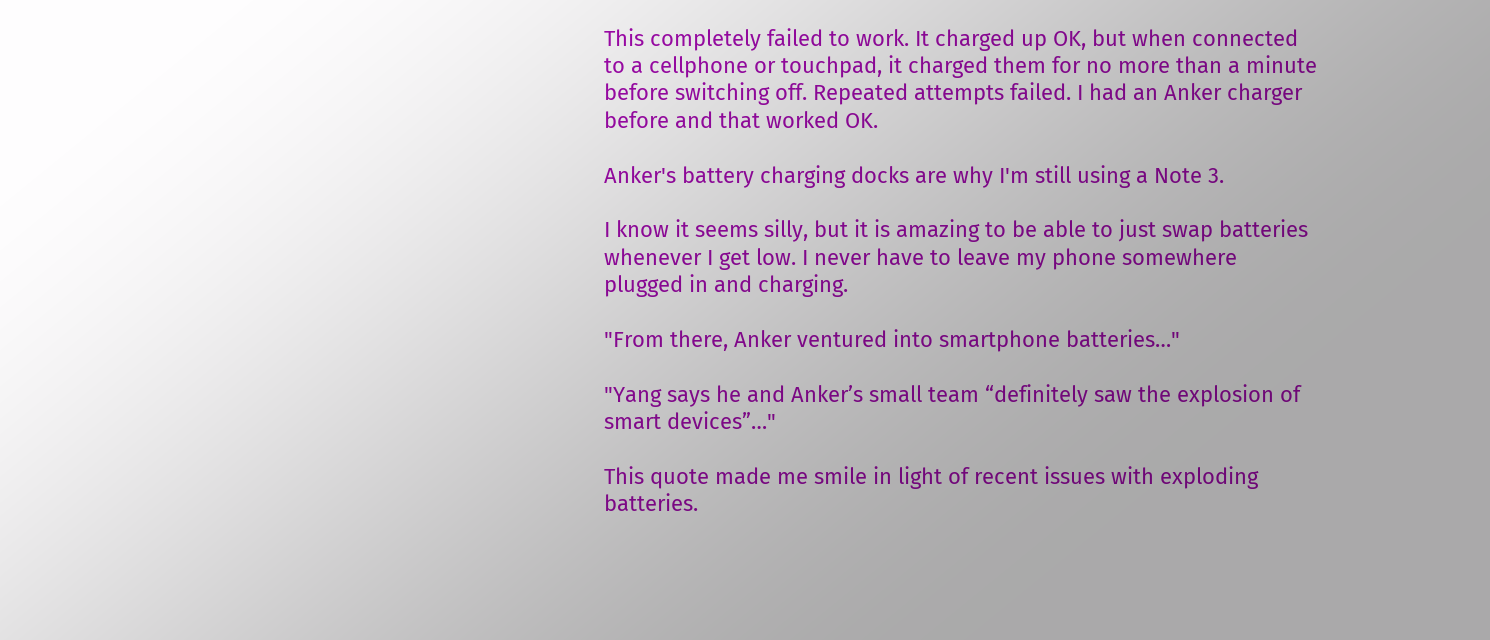This completely failed to work. It charged up OK, but when connected to a cellphone or touchpad, it charged them for no more than a minute before switching off. Repeated attempts failed. I had an Anker charger before and that worked OK.

Anker's battery charging docks are why I'm still using a Note 3.

I know it seems silly, but it is amazing to be able to just swap batteries whenever I get low. I never have to leave my phone somewhere plugged in and charging.

"From there, Anker ventured into smartphone batteries…"

"Yang says he and Anker’s small team “definitely saw the explosion of smart devices”…"

This quote made me smile in light of recent issues with exploding batteries.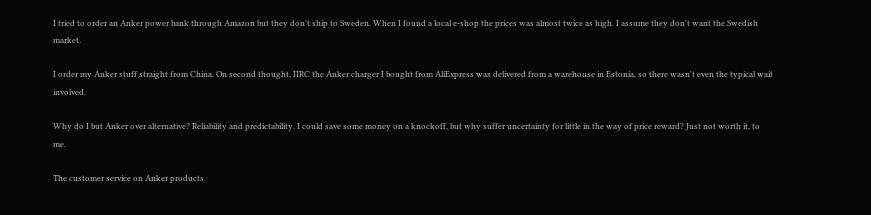I tried to order an Anker power bank through Amazon but they don't ship to Sweden. When I found a local e-shop the prices was almost twice as high. I assume they don't want the Swedish market.

I order my Anker stuff straight from China. On second thought, IIRC the Anker charger I bought from AliExpress was delivered from a warehouse in Estonia, so there wasn't even the typical wait involved.

Why do I but Anker over alternative? Reliability and predictability. I could save some money on a knockoff, but why suffer uncertainty for little in the way of price reward? Just not worth it, to me.

The customer service on Anker products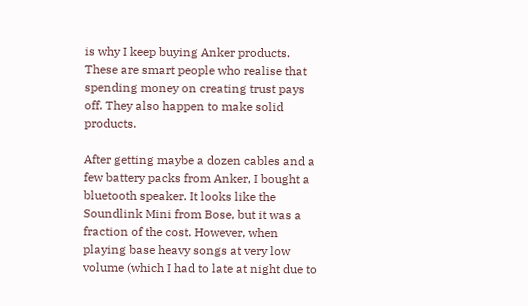is why I keep buying Anker products. These are smart people who realise that spending money on creating trust pays off. They also happen to make solid products.

After getting maybe a dozen cables and a few battery packs from Anker, I bought a bluetooth speaker. It looks like the Soundlink Mini from Bose, but it was a fraction of the cost. However, when playing base heavy songs at very low volume (which I had to late at night due to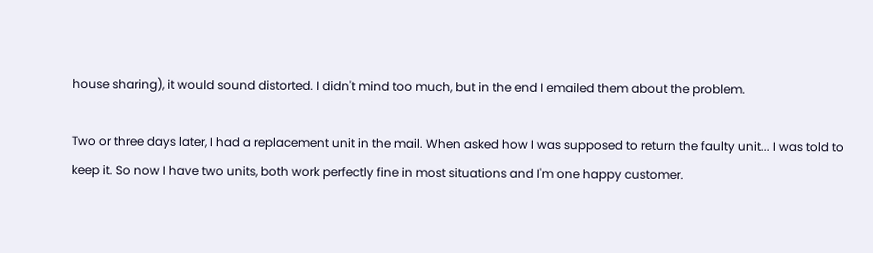house sharing), it would sound distorted. I didn't mind too much, but in the end I emailed them about the problem.

Two or three days later, I had a replacement unit in the mail. When asked how I was supposed to return the faulty unit... I was told to keep it. So now I have two units, both work perfectly fine in most situations and I'm one happy customer.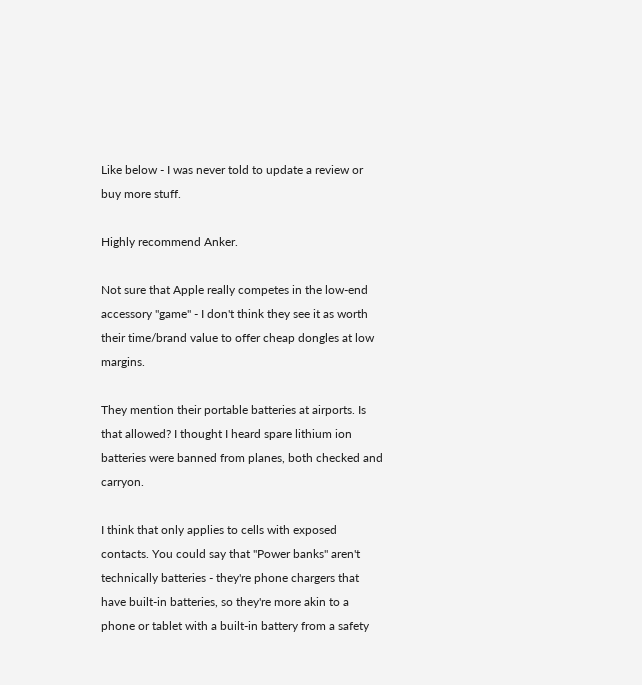Like below - I was never told to update a review or buy more stuff.

Highly recommend Anker.

Not sure that Apple really competes in the low-end accessory "game" - I don't think they see it as worth their time/brand value to offer cheap dongles at low margins.

They mention their portable batteries at airports. Is that allowed? I thought I heard spare lithium ion batteries were banned from planes, both checked and carryon.

I think that only applies to cells with exposed contacts. You could say that "Power banks" aren't technically batteries - they're phone chargers that have built-in batteries, so they're more akin to a phone or tablet with a built-in battery from a safety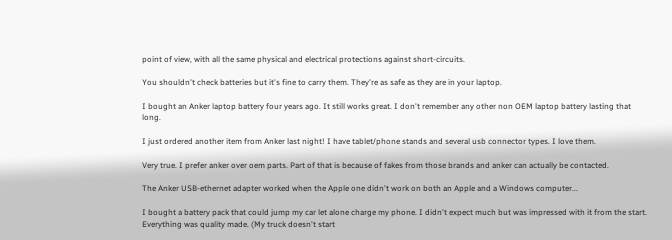point of view, with all the same physical and electrical protections against short-circuits.

You shouldn't check batteries but it's fine to carry them. They're as safe as they are in your laptop.

I bought an Anker laptop battery four years ago. It still works great. I don't remember any other non OEM laptop battery lasting that long.

I just ordered another item from Anker last night! I have tablet/phone stands and several usb connector types. I love them.

Very true. I prefer anker over oem parts. Part of that is because of fakes from those brands and anker can actually be contacted.

The Anker USB-ethernet adapter worked when the Apple one didn't work on both an Apple and a Windows computer...

I bought a battery pack that could jump my car let alone charge my phone. I didn't expect much but was impressed with it from the start. Everything was quality made. (My truck doesn't start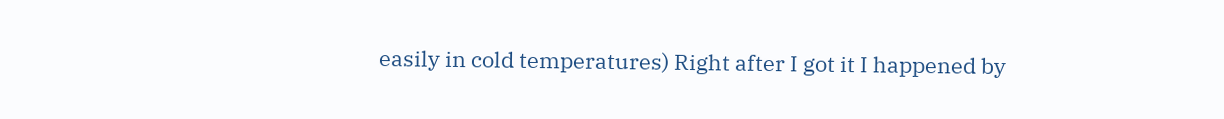easily in cold temperatures) Right after I got it I happened by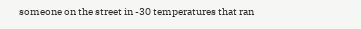someone on the street in -30 temperatures that ran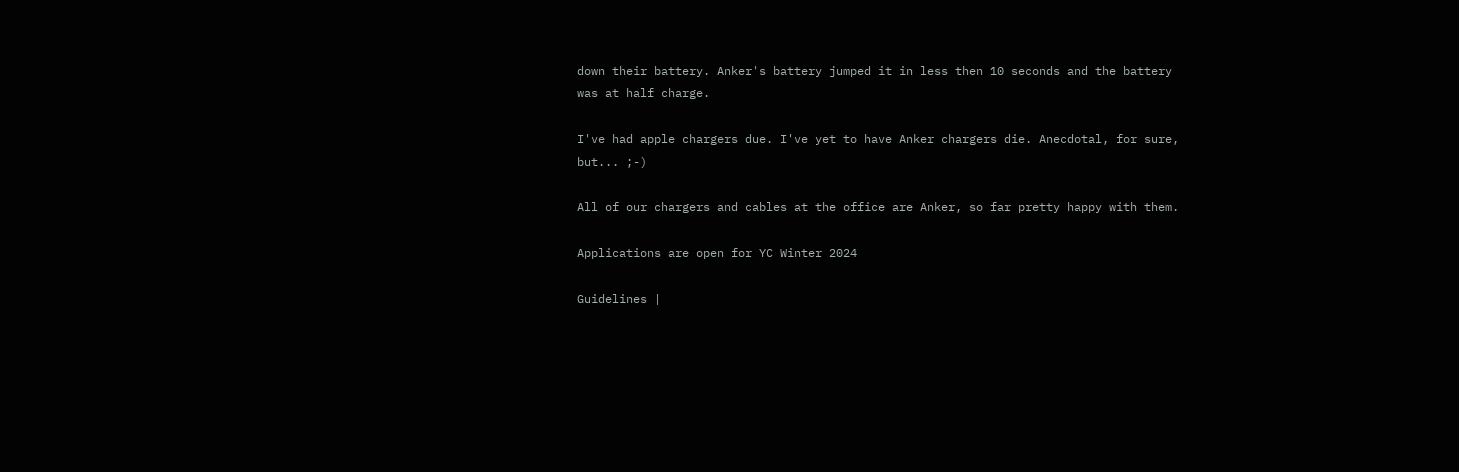down their battery. Anker's battery jumped it in less then 10 seconds and the battery was at half charge.

I've had apple chargers due. I've yet to have Anker chargers die. Anecdotal, for sure, but... ;-)

All of our chargers and cables at the office are Anker, so far pretty happy with them.

Applications are open for YC Winter 2024

Guidelines |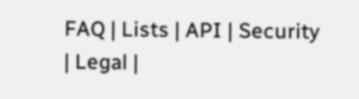FAQ | Lists | API | Security | Legal |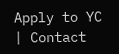Apply to YC | Contact